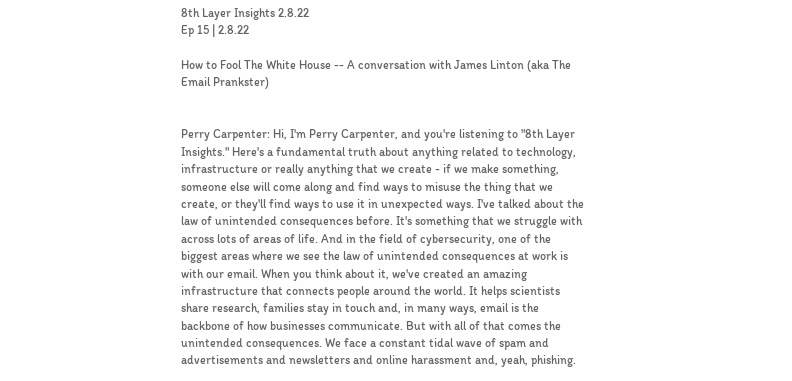8th Layer Insights 2.8.22
Ep 15 | 2.8.22

How to Fool The White House -- A conversation with James Linton (aka The Email Prankster)


Perry Carpenter: Hi, I'm Perry Carpenter, and you're listening to "8th Layer Insights." Here's a fundamental truth about anything related to technology, infrastructure or really anything that we create - if we make something, someone else will come along and find ways to misuse the thing that we create, or they'll find ways to use it in unexpected ways. I've talked about the law of unintended consequences before. It's something that we struggle with across lots of areas of life. And in the field of cybersecurity, one of the biggest areas where we see the law of unintended consequences at work is with our email. When you think about it, we've created an amazing infrastructure that connects people around the world. It helps scientists share research, families stay in touch and, in many ways, email is the backbone of how businesses communicate. But with all of that comes the unintended consequences. We face a constant tidal wave of spam and advertisements and newsletters and online harassment and, yeah, phishing.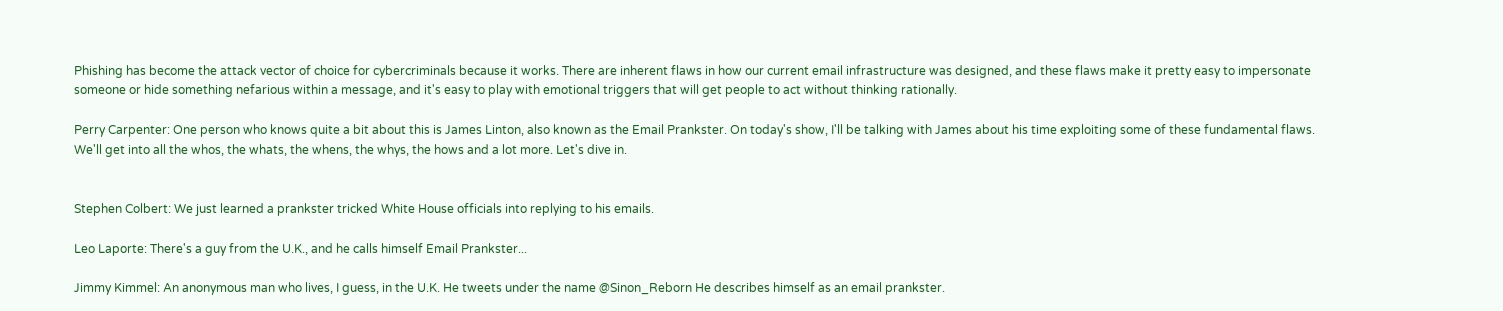Phishing has become the attack vector of choice for cybercriminals because it works. There are inherent flaws in how our current email infrastructure was designed, and these flaws make it pretty easy to impersonate someone or hide something nefarious within a message, and it's easy to play with emotional triggers that will get people to act without thinking rationally.

Perry Carpenter: One person who knows quite a bit about this is James Linton, also known as the Email Prankster. On today's show, I'll be talking with James about his time exploiting some of these fundamental flaws. We'll get into all the whos, the whats, the whens, the whys, the hows and a lot more. Let's dive in.


Stephen Colbert: We just learned a prankster tricked White House officials into replying to his emails.

Leo Laporte: There's a guy from the U.K., and he calls himself Email Prankster...

Jimmy Kimmel: An anonymous man who lives, I guess, in the U.K. He tweets under the name @Sinon_Reborn He describes himself as an email prankster.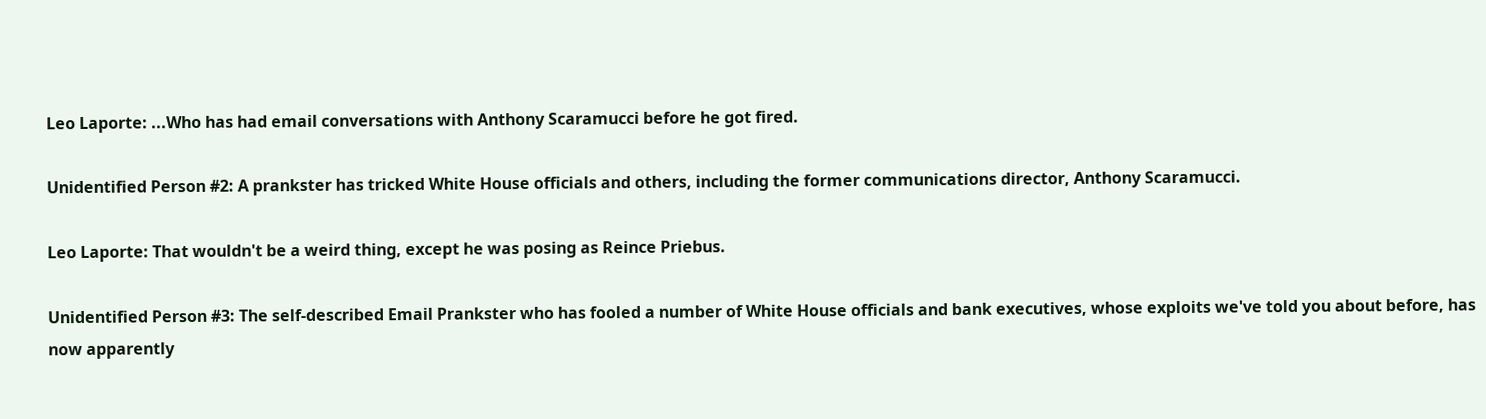Leo Laporte: ...Who has had email conversations with Anthony Scaramucci before he got fired.

Unidentified Person #2: A prankster has tricked White House officials and others, including the former communications director, Anthony Scaramucci.

Leo Laporte: That wouldn't be a weird thing, except he was posing as Reince Priebus.

Unidentified Person #3: The self-described Email Prankster who has fooled a number of White House officials and bank executives, whose exploits we've told you about before, has now apparently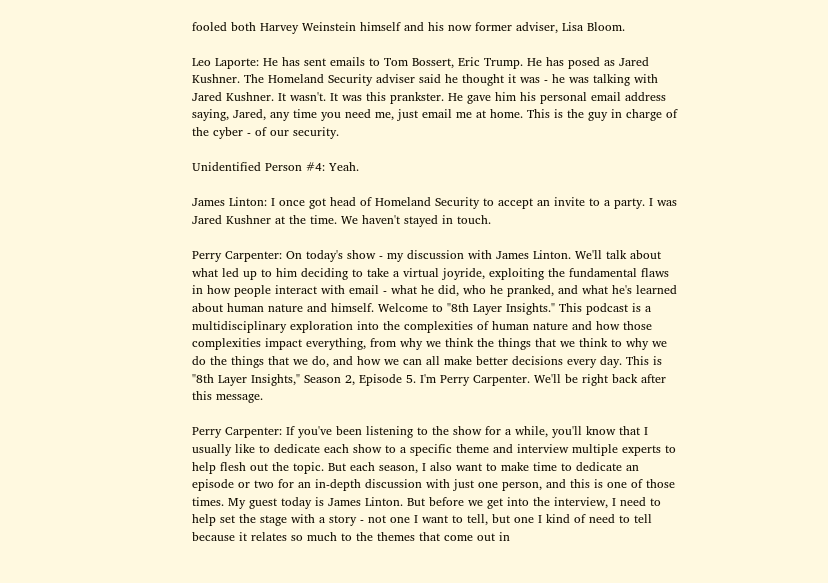fooled both Harvey Weinstein himself and his now former adviser, Lisa Bloom.

Leo Laporte: He has sent emails to Tom Bossert, Eric Trump. He has posed as Jared Kushner. The Homeland Security adviser said he thought it was - he was talking with Jared Kushner. It wasn't. It was this prankster. He gave him his personal email address saying, Jared, any time you need me, just email me at home. This is the guy in charge of the cyber - of our security.

Unidentified Person #4: Yeah.

James Linton: I once got head of Homeland Security to accept an invite to a party. I was Jared Kushner at the time. We haven't stayed in touch.

Perry Carpenter: On today's show - my discussion with James Linton. We'll talk about what led up to him deciding to take a virtual joyride, exploiting the fundamental flaws in how people interact with email - what he did, who he pranked, and what he's learned about human nature and himself. Welcome to "8th Layer Insights." This podcast is a multidisciplinary exploration into the complexities of human nature and how those complexities impact everything, from why we think the things that we think to why we do the things that we do, and how we can all make better decisions every day. This is "8th Layer Insights," Season 2, Episode 5. I'm Perry Carpenter. We'll be right back after this message.

Perry Carpenter: If you've been listening to the show for a while, you'll know that I usually like to dedicate each show to a specific theme and interview multiple experts to help flesh out the topic. But each season, I also want to make time to dedicate an episode or two for an in-depth discussion with just one person, and this is one of those times. My guest today is James Linton. But before we get into the interview, I need to help set the stage with a story - not one I want to tell, but one I kind of need to tell because it relates so much to the themes that come out in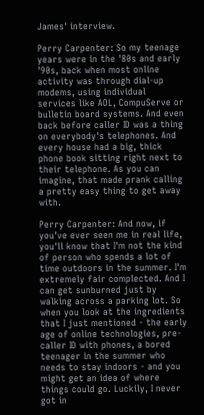James' interview.

Perry Carpenter: So my teenage years were in the '80s and early '90s, back when most online activity was through dial-up modems, using individual services like AOL, CompuServe or bulletin board systems. And even back before caller ID was a thing on everybody's telephones. And every house had a big, thick phone book sitting right next to their telephone. As you can imagine, that made prank calling a pretty easy thing to get away with.

Perry Carpenter: And now, if you've ever seen me in real life, you'll know that I'm not the kind of person who spends a lot of time outdoors in the summer. I'm extremely fair complected. And I can get sunburned just by walking across a parking lot. So when you look at the ingredients that I just mentioned - the early age of online technologies, pre-caller ID with phones, a bored teenager in the summer who needs to stay indoors - and you might get an idea of where things could go. Luckily, I never got in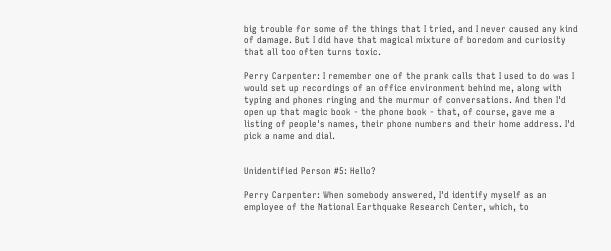big trouble for some of the things that I tried, and I never caused any kind of damage. But I did have that magical mixture of boredom and curiosity that all too often turns toxic.

Perry Carpenter: I remember one of the prank calls that I used to do was I would set up recordings of an office environment behind me, along with typing and phones ringing and the murmur of conversations. And then I'd open up that magic book - the phone book - that, of course, gave me a listing of people's names, their phone numbers and their home address. I'd pick a name and dial.


Unidentified Person #5: Hello?

Perry Carpenter: When somebody answered, I'd identify myself as an employee of the National Earthquake Research Center, which, to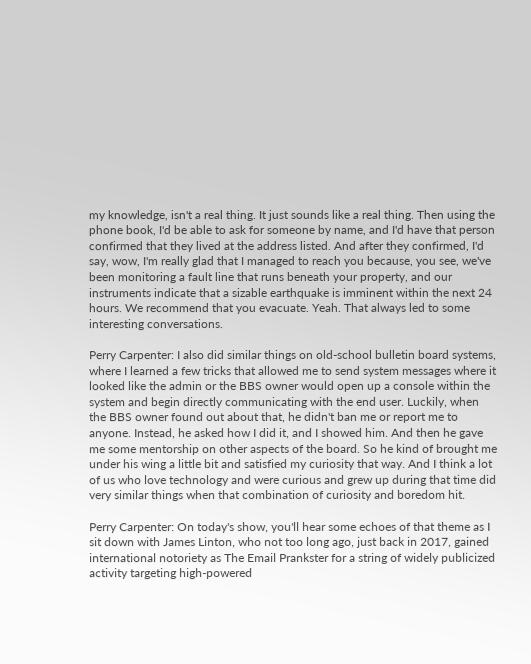my knowledge, isn't a real thing. It just sounds like a real thing. Then using the phone book, I'd be able to ask for someone by name, and I'd have that person confirmed that they lived at the address listed. And after they confirmed, I'd say, wow, I'm really glad that I managed to reach you because, you see, we've been monitoring a fault line that runs beneath your property, and our instruments indicate that a sizable earthquake is imminent within the next 24 hours. We recommend that you evacuate. Yeah. That always led to some interesting conversations.

Perry Carpenter: I also did similar things on old-school bulletin board systems, where I learned a few tricks that allowed me to send system messages where it looked like the admin or the BBS owner would open up a console within the system and begin directly communicating with the end user. Luckily, when the BBS owner found out about that, he didn't ban me or report me to anyone. Instead, he asked how I did it, and I showed him. And then he gave me some mentorship on other aspects of the board. So he kind of brought me under his wing a little bit and satisfied my curiosity that way. And I think a lot of us who love technology and were curious and grew up during that time did very similar things when that combination of curiosity and boredom hit.

Perry Carpenter: On today's show, you'll hear some echoes of that theme as I sit down with James Linton, who not too long ago, just back in 2017, gained international notoriety as The Email Prankster for a string of widely publicized activity targeting high-powered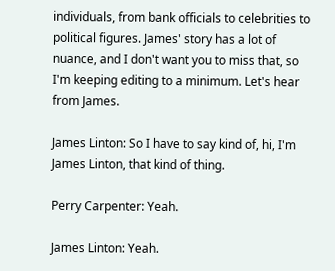individuals, from bank officials to celebrities to political figures. James' story has a lot of nuance, and I don't want you to miss that, so I'm keeping editing to a minimum. Let's hear from James.

James Linton: So I have to say kind of, hi, I'm James Linton, that kind of thing.

Perry Carpenter: Yeah.

James Linton: Yeah.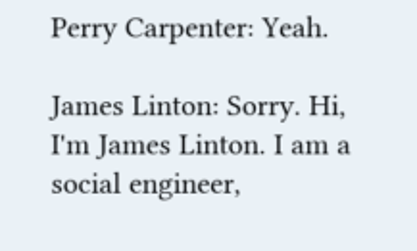Perry Carpenter: Yeah.

James Linton: Sorry. Hi, I'm James Linton. I am a social engineer,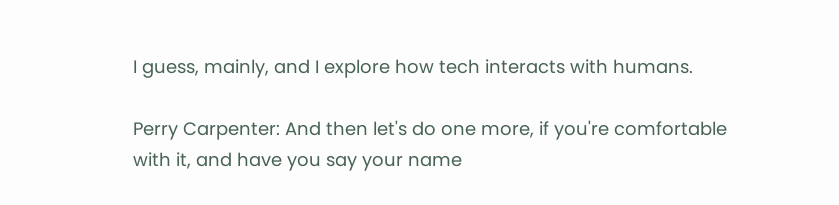I guess, mainly, and I explore how tech interacts with humans.

Perry Carpenter: And then let's do one more, if you're comfortable with it, and have you say your name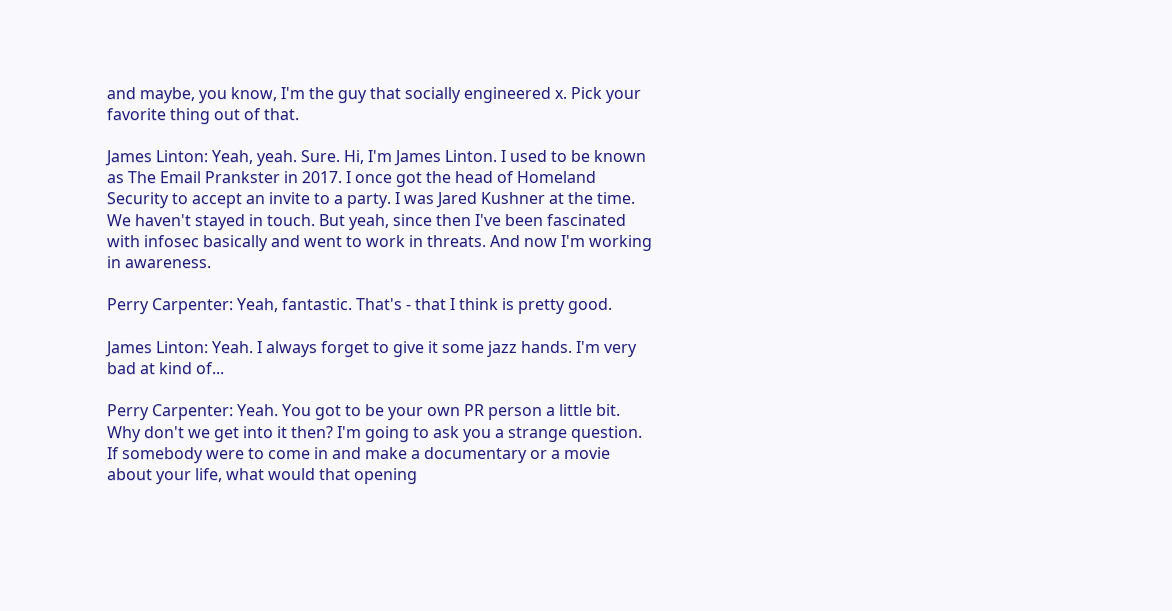and maybe, you know, I'm the guy that socially engineered x. Pick your favorite thing out of that.

James Linton: Yeah, yeah. Sure. Hi, I'm James Linton. I used to be known as The Email Prankster in 2017. I once got the head of Homeland Security to accept an invite to a party. I was Jared Kushner at the time. We haven't stayed in touch. But yeah, since then I've been fascinated with infosec basically and went to work in threats. And now I'm working in awareness.

Perry Carpenter: Yeah, fantastic. That's - that I think is pretty good.

James Linton: Yeah. I always forget to give it some jazz hands. I'm very bad at kind of...

Perry Carpenter: Yeah. You got to be your own PR person a little bit. Why don't we get into it then? I'm going to ask you a strange question. If somebody were to come in and make a documentary or a movie about your life, what would that opening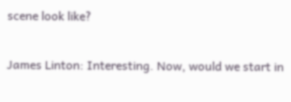scene look like?

James Linton: Interesting. Now, would we start in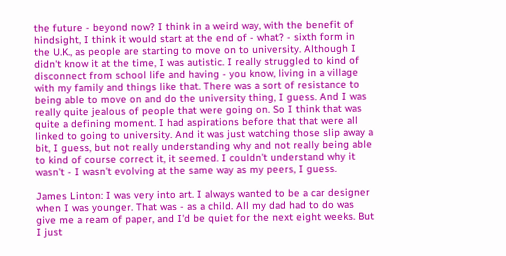the future - beyond now? I think in a weird way, with the benefit of hindsight, I think it would start at the end of - what? - sixth form in the U.K., as people are starting to move on to university. Although I didn't know it at the time, I was autistic. I really struggled to kind of disconnect from school life and having - you know, living in a village with my family and things like that. There was a sort of resistance to being able to move on and do the university thing, I guess. And I was really quite jealous of people that were going on. So I think that was quite a defining moment. I had aspirations before that that were all linked to going to university. And it was just watching those slip away a bit, I guess, but not really understanding why and not really being able to kind of course correct it, it seemed. I couldn't understand why it wasn't - I wasn't evolving at the same way as my peers, I guess.

James Linton: I was very into art. I always wanted to be a car designer when I was younger. That was - as a child. All my dad had to do was give me a ream of paper, and I'd be quiet for the next eight weeks. But I just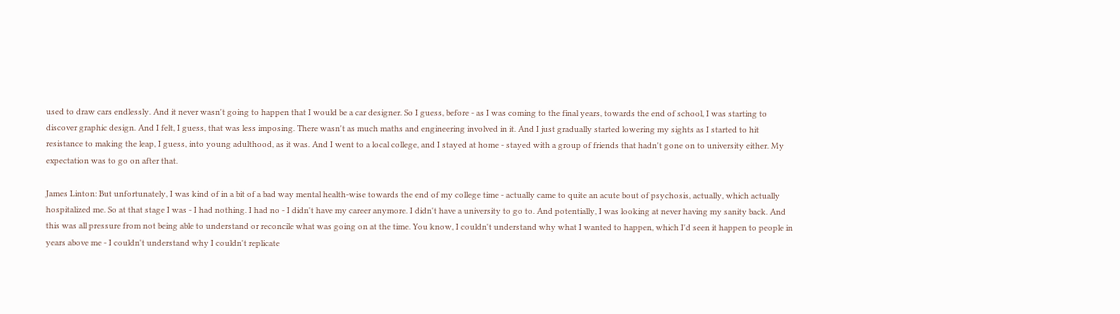used to draw cars endlessly. And it never wasn't going to happen that I would be a car designer. So I guess, before - as I was coming to the final years, towards the end of school, I was starting to discover graphic design. And I felt, I guess, that was less imposing. There wasn't as much maths and engineering involved in it. And I just gradually started lowering my sights as I started to hit resistance to making the leap, I guess, into young adulthood, as it was. And I went to a local college, and I stayed at home - stayed with a group of friends that hadn't gone on to university either. My expectation was to go on after that.

James Linton: But unfortunately, I was kind of in a bit of a bad way mental health-wise towards the end of my college time - actually came to quite an acute bout of psychosis, actually, which actually hospitalized me. So at that stage I was - I had nothing. I had no - I didn't have my career anymore. I didn't have a university to go to. And potentially, I was looking at never having my sanity back. And this was all pressure from not being able to understand or reconcile what was going on at the time. You know, I couldn't understand why what I wanted to happen, which I'd seen it happen to people in years above me - I couldn't understand why I couldn't replicate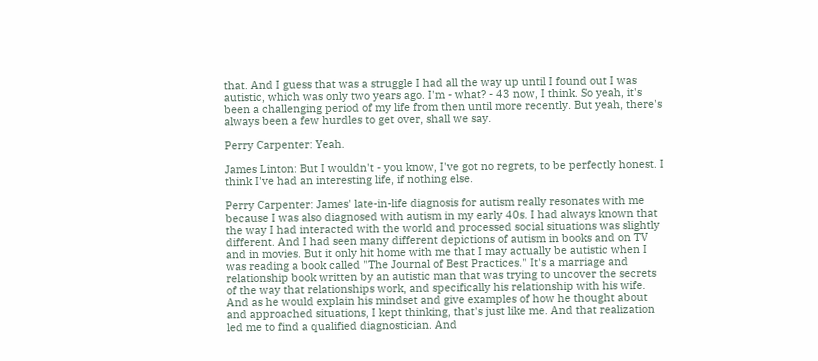that. And I guess that was a struggle I had all the way up until I found out I was autistic, which was only two years ago. I'm - what? - 43 now, I think. So yeah, it's been a challenging period of my life from then until more recently. But yeah, there's always been a few hurdles to get over, shall we say.

Perry Carpenter: Yeah.

James Linton: But I wouldn't - you know, I've got no regrets, to be perfectly honest. I think I've had an interesting life, if nothing else.

Perry Carpenter: James' late-in-life diagnosis for autism really resonates with me because I was also diagnosed with autism in my early 40s. I had always known that the way I had interacted with the world and processed social situations was slightly different. And I had seen many different depictions of autism in books and on TV and in movies. But it only hit home with me that I may actually be autistic when I was reading a book called "The Journal of Best Practices." It's a marriage and relationship book written by an autistic man that was trying to uncover the secrets of the way that relationships work, and specifically his relationship with his wife. And as he would explain his mindset and give examples of how he thought about and approached situations, I kept thinking, that's just like me. And that realization led me to find a qualified diagnostician. And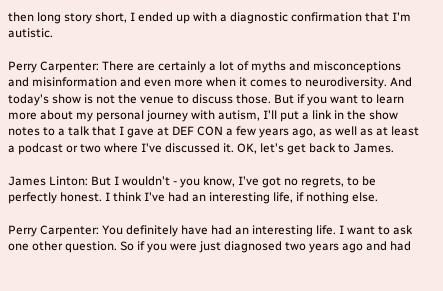then long story short, I ended up with a diagnostic confirmation that I'm autistic.

Perry Carpenter: There are certainly a lot of myths and misconceptions and misinformation and even more when it comes to neurodiversity. And today's show is not the venue to discuss those. But if you want to learn more about my personal journey with autism, I'll put a link in the show notes to a talk that I gave at DEF CON a few years ago, as well as at least a podcast or two where I've discussed it. OK, let's get back to James.

James Linton: But I wouldn't - you know, I've got no regrets, to be perfectly honest. I think I've had an interesting life, if nothing else.

Perry Carpenter: You definitely have had an interesting life. I want to ask one other question. So if you were just diagnosed two years ago and had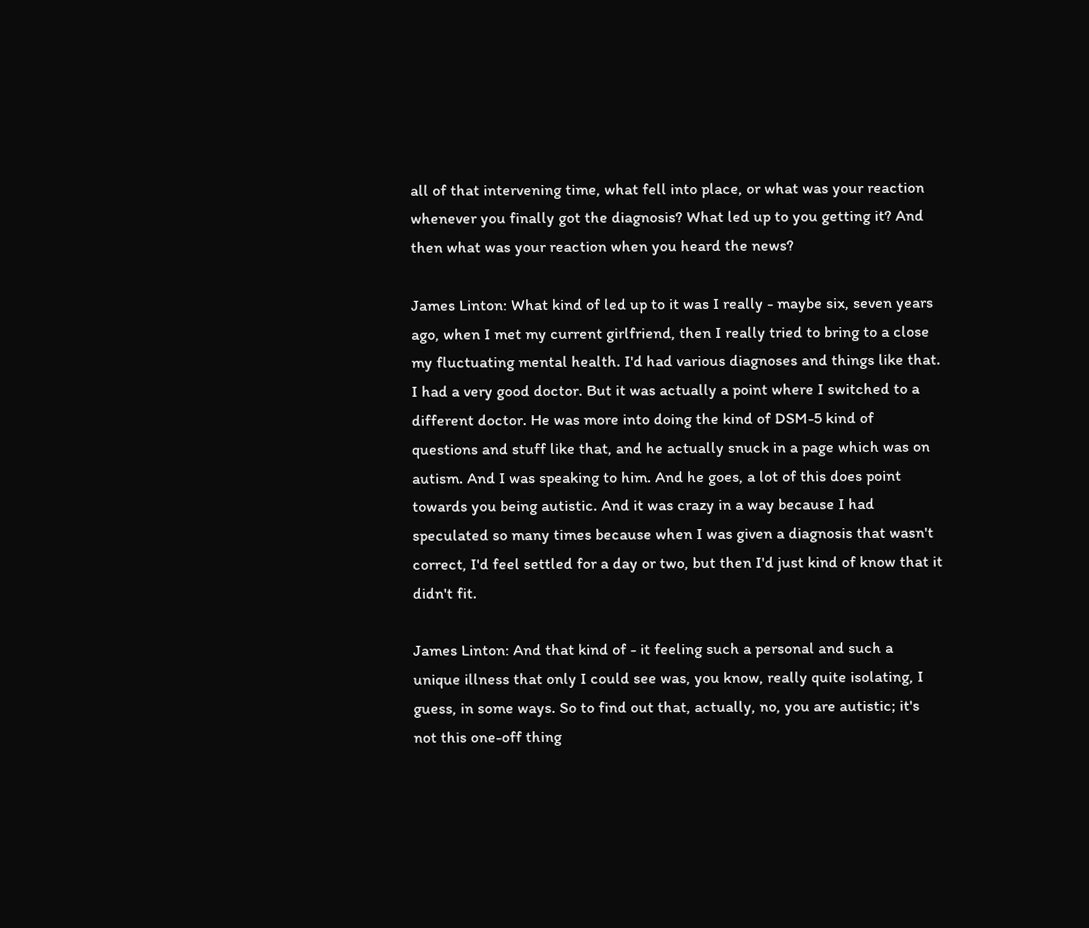all of that intervening time, what fell into place, or what was your reaction whenever you finally got the diagnosis? What led up to you getting it? And then what was your reaction when you heard the news?

James Linton: What kind of led up to it was I really - maybe six, seven years ago, when I met my current girlfriend, then I really tried to bring to a close my fluctuating mental health. I'd had various diagnoses and things like that. I had a very good doctor. But it was actually a point where I switched to a different doctor. He was more into doing the kind of DSM-5 kind of questions and stuff like that, and he actually snuck in a page which was on autism. And I was speaking to him. And he goes, a lot of this does point towards you being autistic. And it was crazy in a way because I had speculated so many times because when I was given a diagnosis that wasn't correct, I'd feel settled for a day or two, but then I'd just kind of know that it didn't fit.

James Linton: And that kind of - it feeling such a personal and such a unique illness that only I could see was, you know, really quite isolating, I guess, in some ways. So to find out that, actually, no, you are autistic; it's not this one-off thing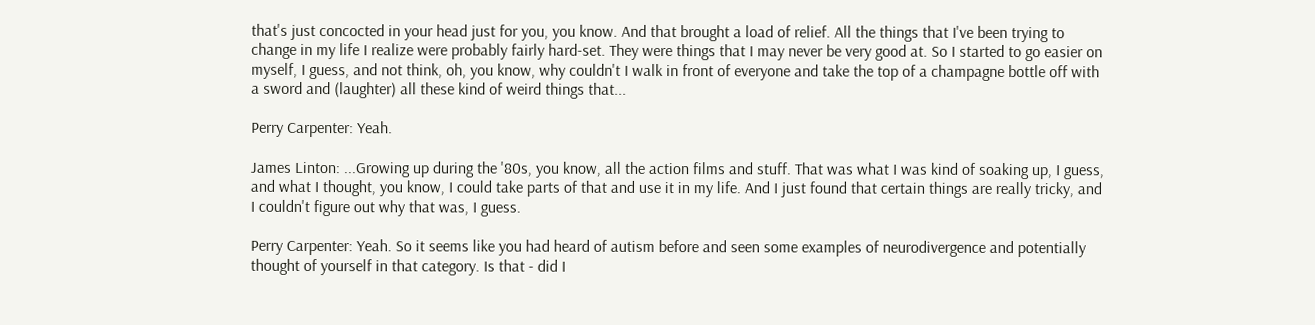that's just concocted in your head just for you, you know. And that brought a load of relief. All the things that I've been trying to change in my life I realize were probably fairly hard-set. They were things that I may never be very good at. So I started to go easier on myself, I guess, and not think, oh, you know, why couldn't I walk in front of everyone and take the top of a champagne bottle off with a sword and (laughter) all these kind of weird things that...

Perry Carpenter: Yeah.

James Linton: ...Growing up during the '80s, you know, all the action films and stuff. That was what I was kind of soaking up, I guess, and what I thought, you know, I could take parts of that and use it in my life. And I just found that certain things are really tricky, and I couldn't figure out why that was, I guess.

Perry Carpenter: Yeah. So it seems like you had heard of autism before and seen some examples of neurodivergence and potentially thought of yourself in that category. Is that - did I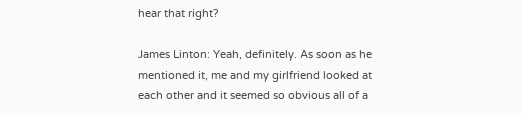hear that right?

James Linton: Yeah, definitely. As soon as he mentioned it, me and my girlfriend looked at each other and it seemed so obvious all of a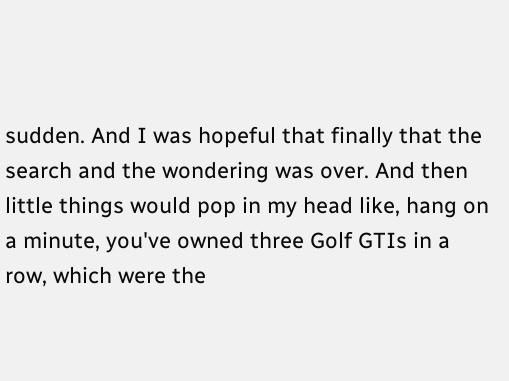sudden. And I was hopeful that finally that the search and the wondering was over. And then little things would pop in my head like, hang on a minute, you've owned three Golf GTIs in a row, which were the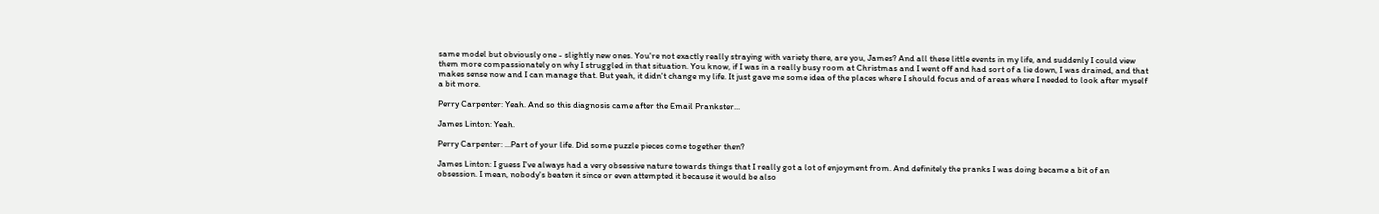same model but obviously one - slightly new ones. You're not exactly really straying with variety there, are you, James? And all these little events in my life, and suddenly I could view them more compassionately on why I struggled in that situation. You know, if I was in a really busy room at Christmas and I went off and had sort of a lie down, I was drained, and that makes sense now and I can manage that. But yeah, it didn't change my life. It just gave me some idea of the places where I should focus and of areas where I needed to look after myself a bit more.

Perry Carpenter: Yeah. And so this diagnosis came after the Email Prankster...

James Linton: Yeah.

Perry Carpenter: ...Part of your life. Did some puzzle pieces come together then?

James Linton: I guess I've always had a very obsessive nature towards things that I really got a lot of enjoyment from. And definitely the pranks I was doing became a bit of an obsession. I mean, nobody's beaten it since or even attempted it because it would be also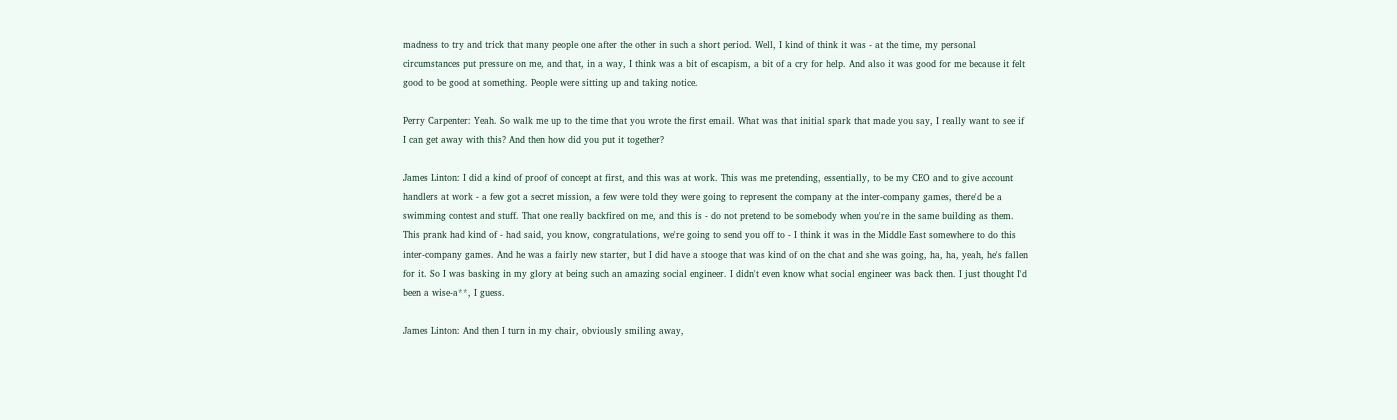madness to try and trick that many people one after the other in such a short period. Well, I kind of think it was - at the time, my personal circumstances put pressure on me, and that, in a way, I think was a bit of escapism, a bit of a cry for help. And also it was good for me because it felt good to be good at something. People were sitting up and taking notice.

Perry Carpenter: Yeah. So walk me up to the time that you wrote the first email. What was that initial spark that made you say, I really want to see if I can get away with this? And then how did you put it together?

James Linton: I did a kind of proof of concept at first, and this was at work. This was me pretending, essentially, to be my CEO and to give account handlers at work - a few got a secret mission, a few were told they were going to represent the company at the inter-company games, there'd be a swimming contest and stuff. That one really backfired on me, and this is - do not pretend to be somebody when you're in the same building as them. This prank had kind of - had said, you know, congratulations, we're going to send you off to - I think it was in the Middle East somewhere to do this inter-company games. And he was a fairly new starter, but I did have a stooge that was kind of on the chat and she was going, ha, ha, yeah, he's fallen for it. So I was basking in my glory at being such an amazing social engineer. I didn't even know what social engineer was back then. I just thought I'd been a wise-a**, I guess.

James Linton: And then I turn in my chair, obviously smiling away,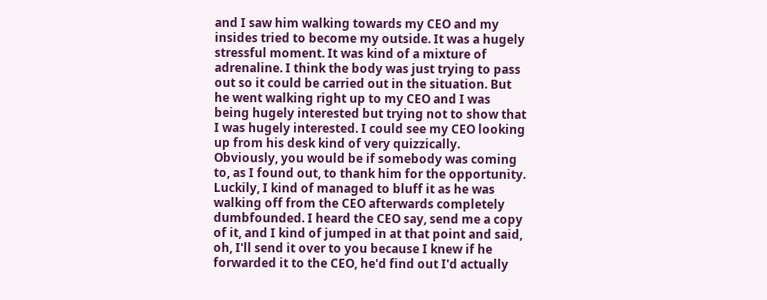and I saw him walking towards my CEO and my insides tried to become my outside. It was a hugely stressful moment. It was kind of a mixture of adrenaline. I think the body was just trying to pass out so it could be carried out in the situation. But he went walking right up to my CEO and I was being hugely interested but trying not to show that I was hugely interested. I could see my CEO looking up from his desk kind of very quizzically. Obviously, you would be if somebody was coming to, as I found out, to thank him for the opportunity. Luckily, I kind of managed to bluff it as he was walking off from the CEO afterwards completely dumbfounded. I heard the CEO say, send me a copy of it, and I kind of jumped in at that point and said, oh, I'll send it over to you because I knew if he forwarded it to the CEO, he'd find out I'd actually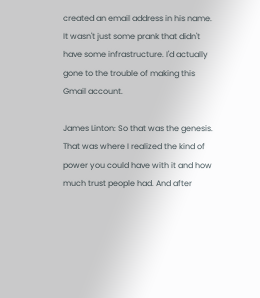created an email address in his name. It wasn't just some prank that didn't have some infrastructure. I'd actually gone to the trouble of making this Gmail account.

James Linton: So that was the genesis. That was where I realized the kind of power you could have with it and how much trust people had. And after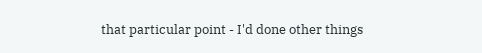that particular point - I'd done other things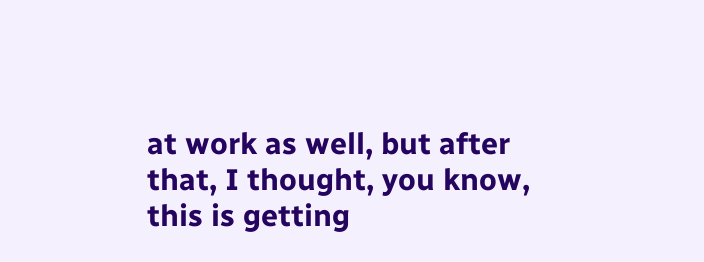at work as well, but after that, I thought, you know, this is getting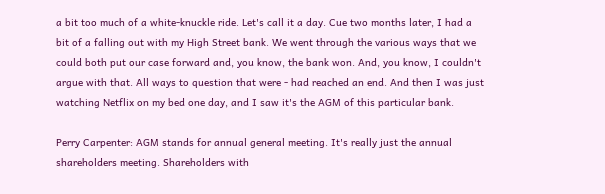a bit too much of a white-knuckle ride. Let's call it a day. Cue two months later, I had a bit of a falling out with my High Street bank. We went through the various ways that we could both put our case forward and, you know, the bank won. And, you know, I couldn't argue with that. All ways to question that were - had reached an end. And then I was just watching Netflix on my bed one day, and I saw it's the AGM of this particular bank.

Perry Carpenter: AGM stands for annual general meeting. It's really just the annual shareholders meeting. Shareholders with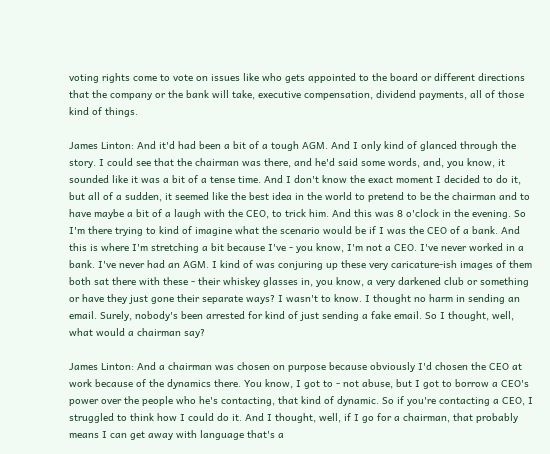voting rights come to vote on issues like who gets appointed to the board or different directions that the company or the bank will take, executive compensation, dividend payments, all of those kind of things.

James Linton: And it'd had been a bit of a tough AGM. And I only kind of glanced through the story. I could see that the chairman was there, and he'd said some words, and, you know, it sounded like it was a bit of a tense time. And I don't know the exact moment I decided to do it, but all of a sudden, it seemed like the best idea in the world to pretend to be the chairman and to have maybe a bit of a laugh with the CEO, to trick him. And this was 8 o'clock in the evening. So I'm there trying to kind of imagine what the scenario would be if I was the CEO of a bank. And this is where I'm stretching a bit because I've - you know, I'm not a CEO. I've never worked in a bank. I've never had an AGM. I kind of was conjuring up these very caricature-ish images of them both sat there with these - their whiskey glasses in, you know, a very darkened club or something or have they just gone their separate ways? I wasn't to know. I thought no harm in sending an email. Surely, nobody's been arrested for kind of just sending a fake email. So I thought, well, what would a chairman say?

James Linton: And a chairman was chosen on purpose because obviously I'd chosen the CEO at work because of the dynamics there. You know, I got to - not abuse, but I got to borrow a CEO's power over the people who he's contacting, that kind of dynamic. So if you're contacting a CEO, I struggled to think how I could do it. And I thought, well, if I go for a chairman, that probably means I can get away with language that's a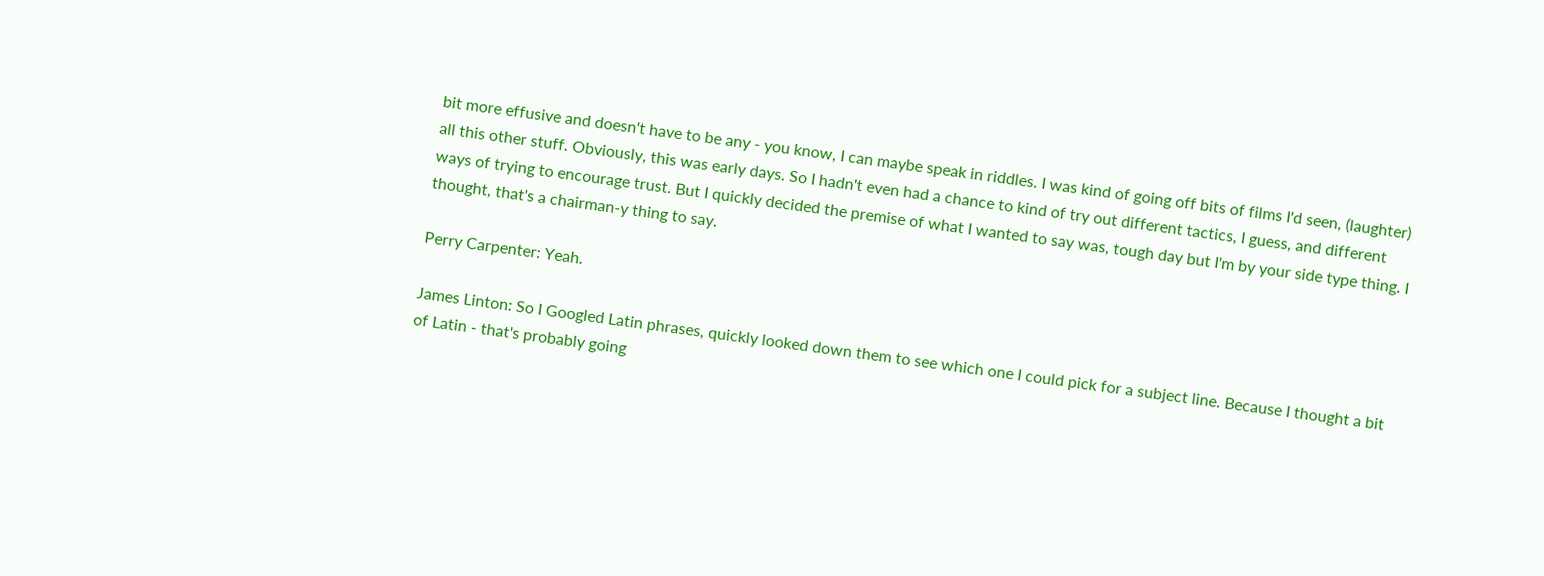bit more effusive and doesn't have to be any - you know, I can maybe speak in riddles. I was kind of going off bits of films I'd seen, (laughter) all this other stuff. Obviously, this was early days. So I hadn't even had a chance to kind of try out different tactics, I guess, and different ways of trying to encourage trust. But I quickly decided the premise of what I wanted to say was, tough day but I'm by your side type thing. I thought, that's a chairman-y thing to say.

Perry Carpenter: Yeah.

James Linton: So I Googled Latin phrases, quickly looked down them to see which one I could pick for a subject line. Because I thought a bit of Latin - that's probably going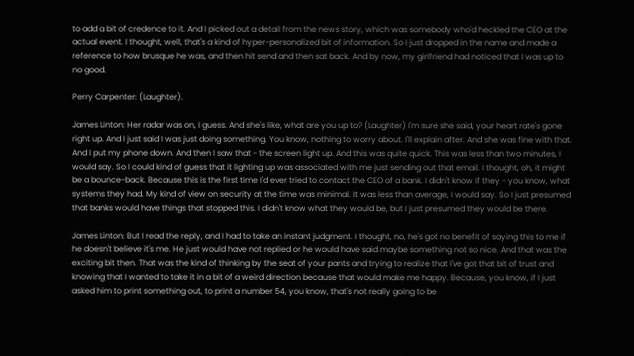to add a bit of credence to it. And I picked out a detail from the news story, which was somebody who'd heckled the CEO at the actual event. I thought, well, that's a kind of hyper-personalized bit of information. So I just dropped in the name and made a reference to how brusque he was, and then hit send and then sat back. And by now, my girlfriend had noticed that I was up to no good.

Perry Carpenter: (Laughter).

James Linton: Her radar was on, I guess. And she's like, what are you up to? (Laughter) I'm sure she said, your heart rate's gone right up. And I just said I was just doing something. You know, nothing to worry about. I'll explain after. And she was fine with that. And I put my phone down. And then I saw that - the screen light up. And this was quite quick. This was less than two minutes, I would say. So I could kind of guess that it lighting up was associated with me just sending out that email. I thought, oh, it might be a bounce-back. Because this is the first time I'd ever tried to contact the CEO of a bank. I didn't know if they - you know, what systems they had. My kind of view on security at the time was minimal. It was less than average, I would say. So I just presumed that banks would have things that stopped this. I didn't know what they would be, but I just presumed they would be there.

James Linton: But I read the reply, and I had to take an instant judgment. I thought, no, he's got no benefit of saying this to me if he doesn't believe it's me. He just would have not replied or he would have said maybe something not so nice. And that was the exciting bit then. That was the kind of thinking by the seat of your pants and trying to realize that I've got that bit of trust and knowing that I wanted to take it in a bit of a weird direction because that would make me happy. Because, you know, if I just asked him to print something out, to print a number 54, you know, that's not really going to be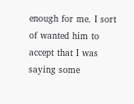enough for me. I sort of wanted him to accept that I was saying some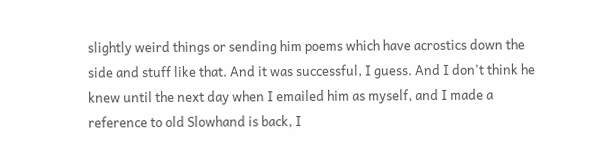slightly weird things or sending him poems which have acrostics down the side and stuff like that. And it was successful, I guess. And I don't think he knew until the next day when I emailed him as myself, and I made a reference to old Slowhand is back, I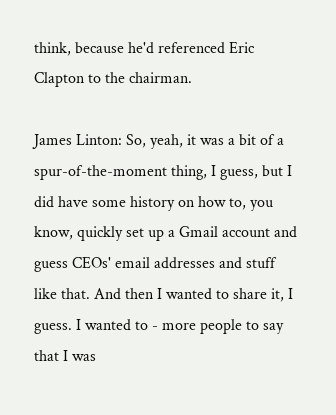think, because he'd referenced Eric Clapton to the chairman.

James Linton: So, yeah, it was a bit of a spur-of-the-moment thing, I guess, but I did have some history on how to, you know, quickly set up a Gmail account and guess CEOs' email addresses and stuff like that. And then I wanted to share it, I guess. I wanted to - more people to say that I was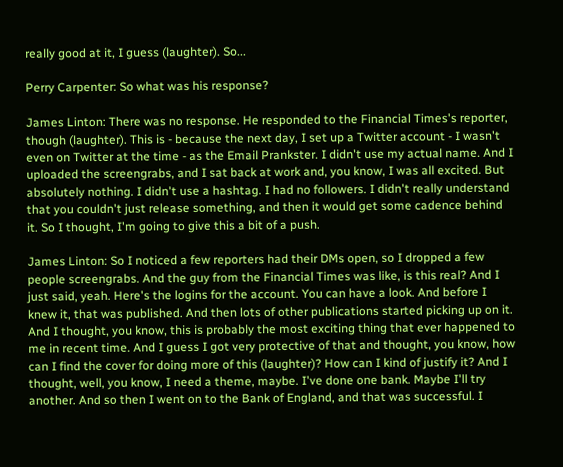really good at it, I guess (laughter). So...

Perry Carpenter: So what was his response?

James Linton: There was no response. He responded to the Financial Times's reporter, though (laughter). This is - because the next day, I set up a Twitter account - I wasn't even on Twitter at the time - as the Email Prankster. I didn't use my actual name. And I uploaded the screengrabs, and I sat back at work and, you know, I was all excited. But absolutely nothing. I didn't use a hashtag. I had no followers. I didn't really understand that you couldn't just release something, and then it would get some cadence behind it. So I thought, I'm going to give this a bit of a push.

James Linton: So I noticed a few reporters had their DMs open, so I dropped a few people screengrabs. And the guy from the Financial Times was like, is this real? And I just said, yeah. Here's the logins for the account. You can have a look. And before I knew it, that was published. And then lots of other publications started picking up on it. And I thought, you know, this is probably the most exciting thing that ever happened to me in recent time. And I guess I got very protective of that and thought, you know, how can I find the cover for doing more of this (laughter)? How can I kind of justify it? And I thought, well, you know, I need a theme, maybe. I've done one bank. Maybe I'll try another. And so then I went on to the Bank of England, and that was successful. I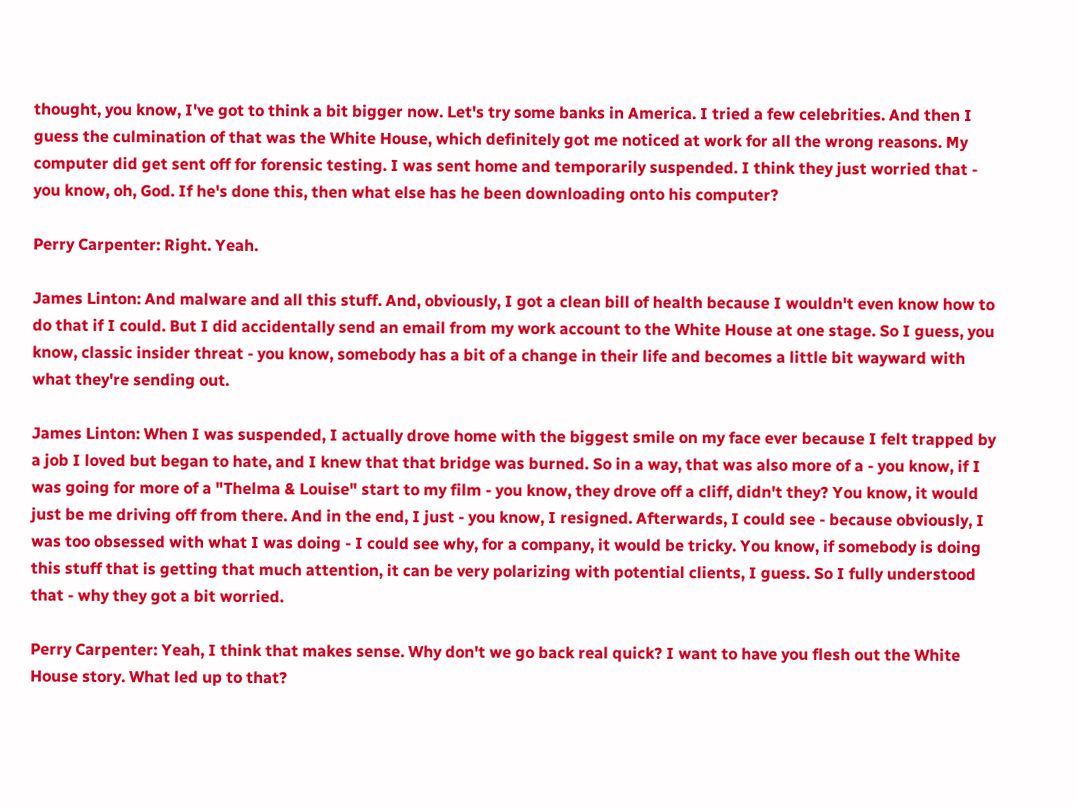thought, you know, I've got to think a bit bigger now. Let's try some banks in America. I tried a few celebrities. And then I guess the culmination of that was the White House, which definitely got me noticed at work for all the wrong reasons. My computer did get sent off for forensic testing. I was sent home and temporarily suspended. I think they just worried that - you know, oh, God. If he's done this, then what else has he been downloading onto his computer?

Perry Carpenter: Right. Yeah.

James Linton: And malware and all this stuff. And, obviously, I got a clean bill of health because I wouldn't even know how to do that if I could. But I did accidentally send an email from my work account to the White House at one stage. So I guess, you know, classic insider threat - you know, somebody has a bit of a change in their life and becomes a little bit wayward with what they're sending out.

James Linton: When I was suspended, I actually drove home with the biggest smile on my face ever because I felt trapped by a job I loved but began to hate, and I knew that that bridge was burned. So in a way, that was also more of a - you know, if I was going for more of a "Thelma & Louise" start to my film - you know, they drove off a cliff, didn't they? You know, it would just be me driving off from there. And in the end, I just - you know, I resigned. Afterwards, I could see - because obviously, I was too obsessed with what I was doing - I could see why, for a company, it would be tricky. You know, if somebody is doing this stuff that is getting that much attention, it can be very polarizing with potential clients, I guess. So I fully understood that - why they got a bit worried.

Perry Carpenter: Yeah, I think that makes sense. Why don't we go back real quick? I want to have you flesh out the White House story. What led up to that?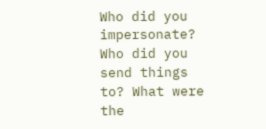Who did you impersonate? Who did you send things to? What were the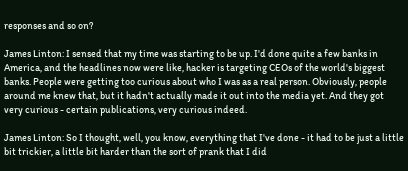responses and so on?

James Linton: I sensed that my time was starting to be up. I'd done quite a few banks in America, and the headlines now were like, hacker is targeting CEOs of the world's biggest banks. People were getting too curious about who I was as a real person. Obviously, people around me knew that, but it hadn't actually made it out into the media yet. And they got very curious - certain publications, very curious indeed.

James Linton: So I thought, well, you know, everything that I've done - it had to be just a little bit trickier, a little bit harder than the sort of prank that I did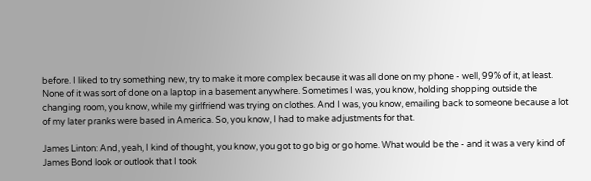before. I liked to try something new, try to make it more complex because it was all done on my phone - well, 99% of it, at least. None of it was sort of done on a laptop in a basement anywhere. Sometimes I was, you know, holding shopping outside the changing room, you know, while my girlfriend was trying on clothes. And I was, you know, emailing back to someone because a lot of my later pranks were based in America. So, you know, I had to make adjustments for that.

James Linton: And, yeah, I kind of thought, you know, you got to go big or go home. What would be the - and it was a very kind of James Bond look or outlook that I took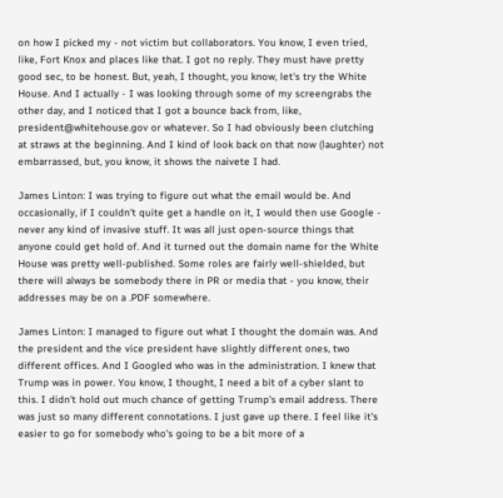on how I picked my - not victim but collaborators. You know, I even tried, like, Fort Knox and places like that. I got no reply. They must have pretty good sec, to be honest. But, yeah, I thought, you know, let's try the White House. And I actually - I was looking through some of my screengrabs the other day, and I noticed that I got a bounce back from, like, president@whitehouse.gov or whatever. So I had obviously been clutching at straws at the beginning. And I kind of look back on that now (laughter) not embarrassed, but, you know, it shows the naivete I had.

James Linton: I was trying to figure out what the email would be. And occasionally, if I couldn't quite get a handle on it, I would then use Google - never any kind of invasive stuff. It was all just open-source things that anyone could get hold of. And it turned out the domain name for the White House was pretty well-published. Some roles are fairly well-shielded, but there will always be somebody there in PR or media that - you know, their addresses may be on a .PDF somewhere.

James Linton: I managed to figure out what I thought the domain was. And the president and the vice president have slightly different ones, two different offices. And I Googled who was in the administration. I knew that Trump was in power. You know, I thought, I need a bit of a cyber slant to this. I didn't hold out much chance of getting Trump's email address. There was just so many different connotations. I just gave up there. I feel like it's easier to go for somebody who's going to be a bit more of a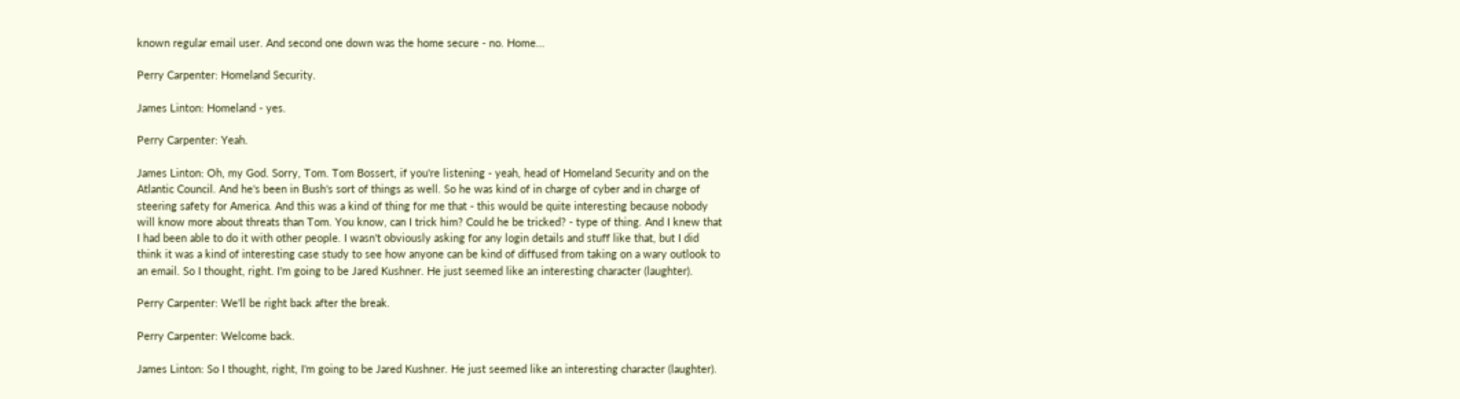known regular email user. And second one down was the home secure - no. Home...

Perry Carpenter: Homeland Security.

James Linton: Homeland - yes.

Perry Carpenter: Yeah.

James Linton: Oh, my God. Sorry, Tom. Tom Bossert, if you're listening - yeah, head of Homeland Security and on the Atlantic Council. And he's been in Bush's sort of things as well. So he was kind of in charge of cyber and in charge of steering safety for America. And this was a kind of thing for me that - this would be quite interesting because nobody will know more about threats than Tom. You know, can I trick him? Could he be tricked? - type of thing. And I knew that I had been able to do it with other people. I wasn't obviously asking for any login details and stuff like that, but I did think it was a kind of interesting case study to see how anyone can be kind of diffused from taking on a wary outlook to an email. So I thought, right. I'm going to be Jared Kushner. He just seemed like an interesting character (laughter).

Perry Carpenter: We'll be right back after the break.

Perry Carpenter: Welcome back.

James Linton: So I thought, right, I'm going to be Jared Kushner. He just seemed like an interesting character (laughter).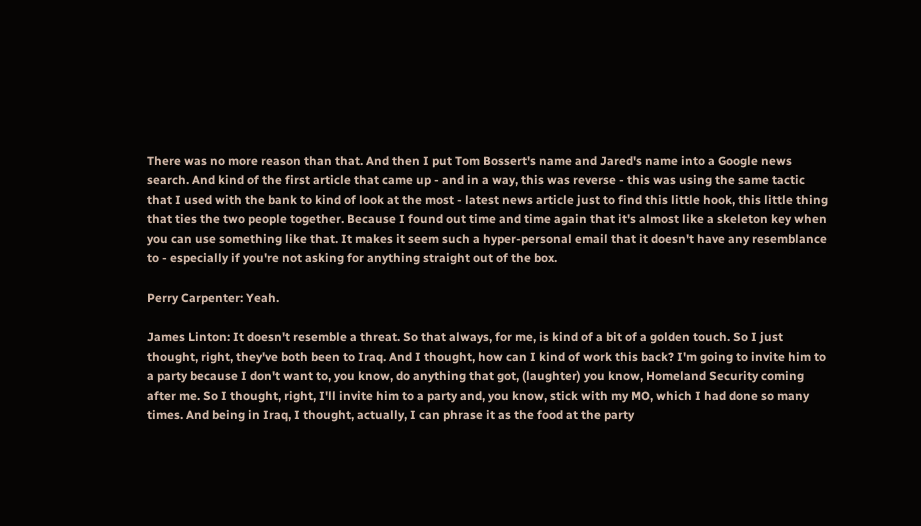There was no more reason than that. And then I put Tom Bossert's name and Jared's name into a Google news search. And kind of the first article that came up - and in a way, this was reverse - this was using the same tactic that I used with the bank to kind of look at the most - latest news article just to find this little hook, this little thing that ties the two people together. Because I found out time and time again that it's almost like a skeleton key when you can use something like that. It makes it seem such a hyper-personal email that it doesn't have any resemblance to - especially if you're not asking for anything straight out of the box.

Perry Carpenter: Yeah.

James Linton: It doesn't resemble a threat. So that always, for me, is kind of a bit of a golden touch. So I just thought, right, they've both been to Iraq. And I thought, how can I kind of work this back? I'm going to invite him to a party because I don't want to, you know, do anything that got, (laughter) you know, Homeland Security coming after me. So I thought, right, I'll invite him to a party and, you know, stick with my MO, which I had done so many times. And being in Iraq, I thought, actually, I can phrase it as the food at the party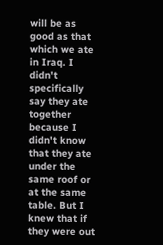will be as good as that which we ate in Iraq. I didn't specifically say they ate together because I didn't know that they ate under the same roof or at the same table. But I knew that if they were out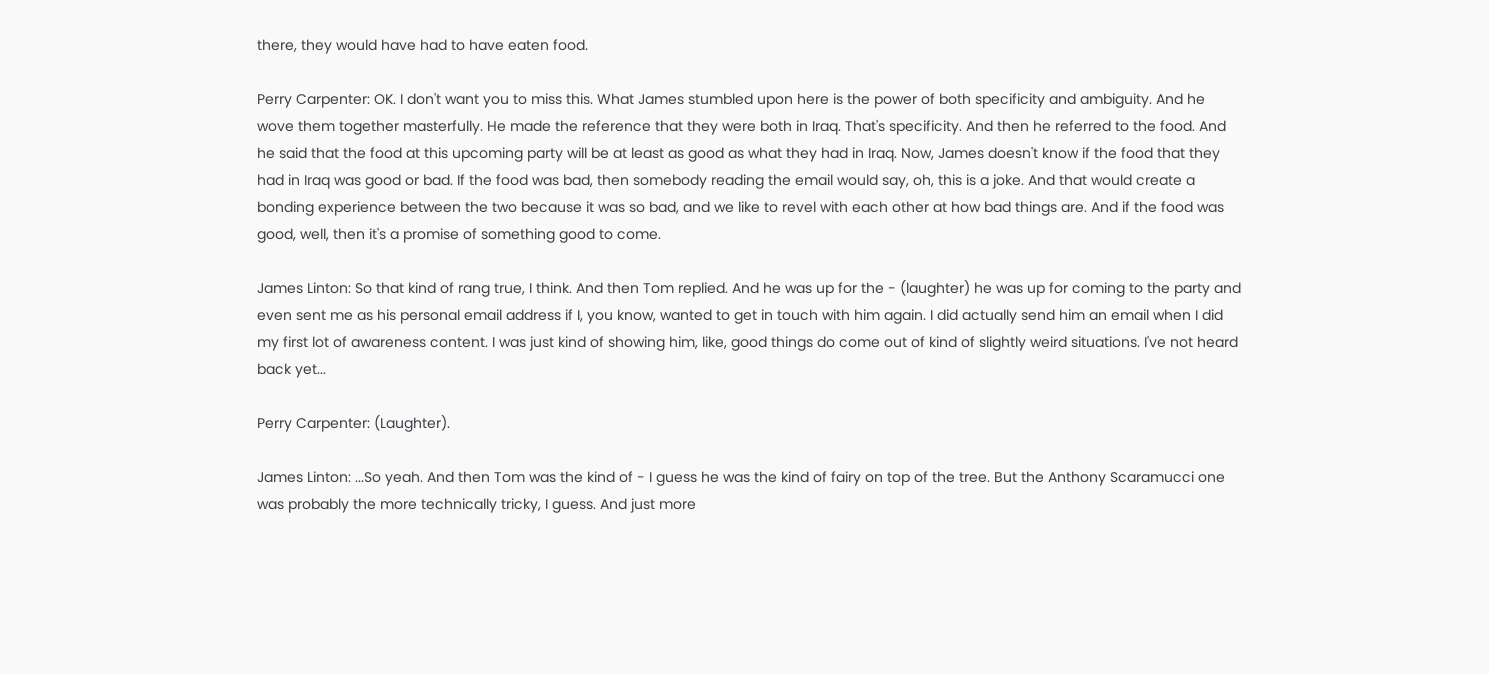there, they would have had to have eaten food.

Perry Carpenter: OK. I don't want you to miss this. What James stumbled upon here is the power of both specificity and ambiguity. And he wove them together masterfully. He made the reference that they were both in Iraq. That's specificity. And then he referred to the food. And he said that the food at this upcoming party will be at least as good as what they had in Iraq. Now, James doesn't know if the food that they had in Iraq was good or bad. If the food was bad, then somebody reading the email would say, oh, this is a joke. And that would create a bonding experience between the two because it was so bad, and we like to revel with each other at how bad things are. And if the food was good, well, then it's a promise of something good to come.

James Linton: So that kind of rang true, I think. And then Tom replied. And he was up for the - (laughter) he was up for coming to the party and even sent me as his personal email address if I, you know, wanted to get in touch with him again. I did actually send him an email when I did my first lot of awareness content. I was just kind of showing him, like, good things do come out of kind of slightly weird situations. I've not heard back yet...

Perry Carpenter: (Laughter).

James Linton: ...So yeah. And then Tom was the kind of - I guess he was the kind of fairy on top of the tree. But the Anthony Scaramucci one was probably the more technically tricky, I guess. And just more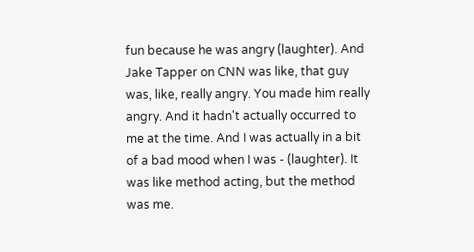fun because he was angry (laughter). And Jake Tapper on CNN was like, that guy was, like, really angry. You made him really angry. And it hadn't actually occurred to me at the time. And I was actually in a bit of a bad mood when I was - (laughter). It was like method acting, but the method was me.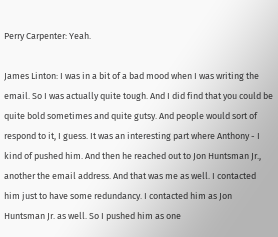Perry Carpenter: Yeah.

James Linton: I was in a bit of a bad mood when I was writing the email. So I was actually quite tough. And I did find that you could be quite bold sometimes and quite gutsy. And people would sort of respond to it, I guess. It was an interesting part where Anthony - I kind of pushed him. And then he reached out to Jon Huntsman Jr., another the email address. And that was me as well. I contacted him just to have some redundancy. I contacted him as Jon Huntsman Jr. as well. So I pushed him as one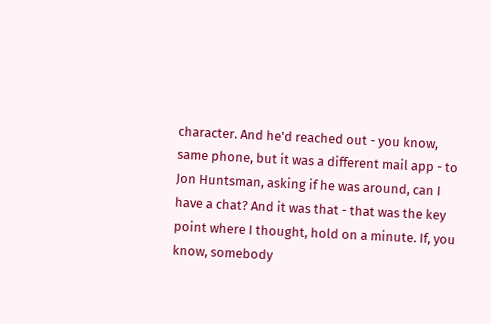character. And he'd reached out - you know, same phone, but it was a different mail app - to Jon Huntsman, asking if he was around, can I have a chat? And it was that - that was the key point where I thought, hold on a minute. If, you know, somebody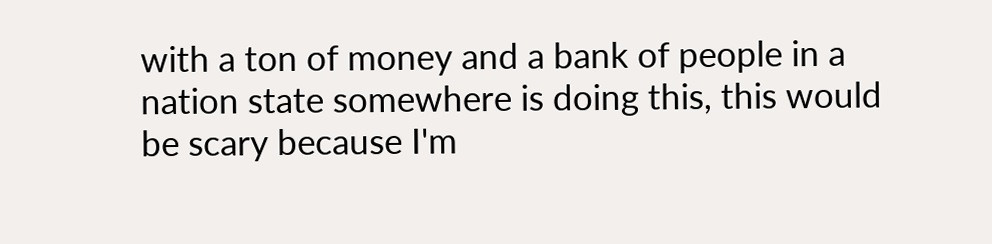with a ton of money and a bank of people in a nation state somewhere is doing this, this would be scary because I'm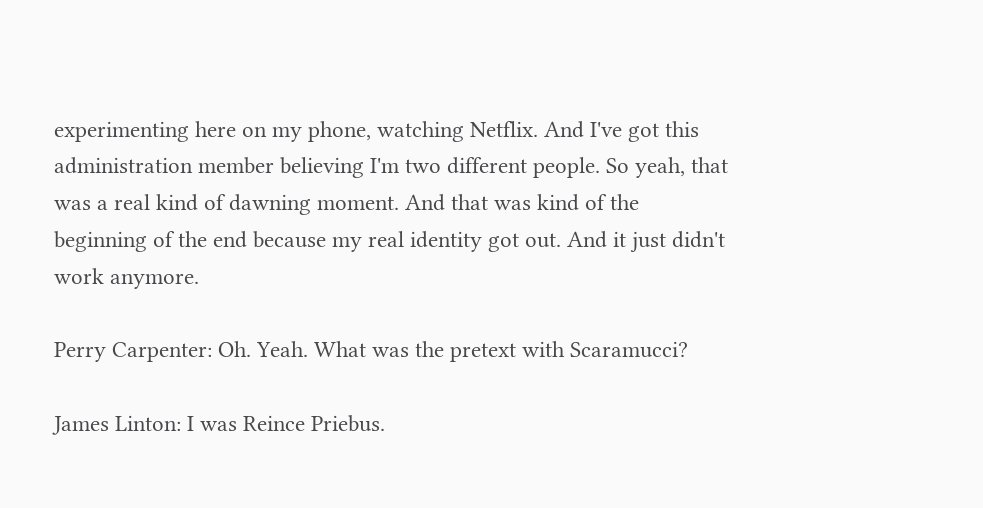experimenting here on my phone, watching Netflix. And I've got this administration member believing I'm two different people. So yeah, that was a real kind of dawning moment. And that was kind of the beginning of the end because my real identity got out. And it just didn't work anymore.

Perry Carpenter: Oh. Yeah. What was the pretext with Scaramucci?

James Linton: I was Reince Priebus.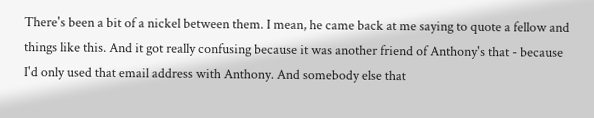There's been a bit of a nickel between them. I mean, he came back at me saying to quote a fellow and things like this. And it got really confusing because it was another friend of Anthony's that - because I'd only used that email address with Anthony. And somebody else that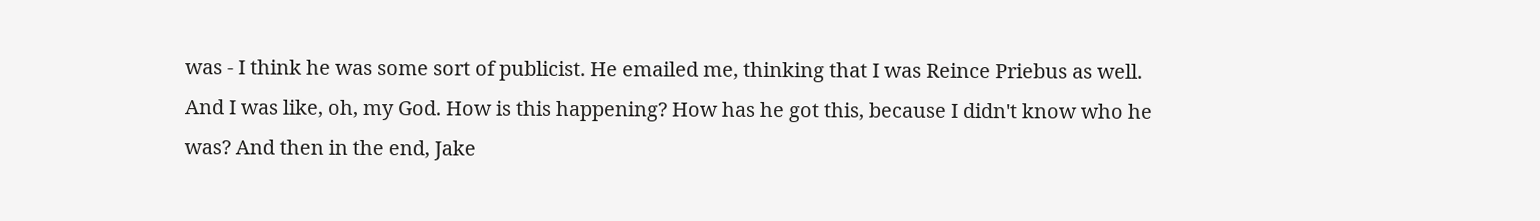was - I think he was some sort of publicist. He emailed me, thinking that I was Reince Priebus as well. And I was like, oh, my God. How is this happening? How has he got this, because I didn't know who he was? And then in the end, Jake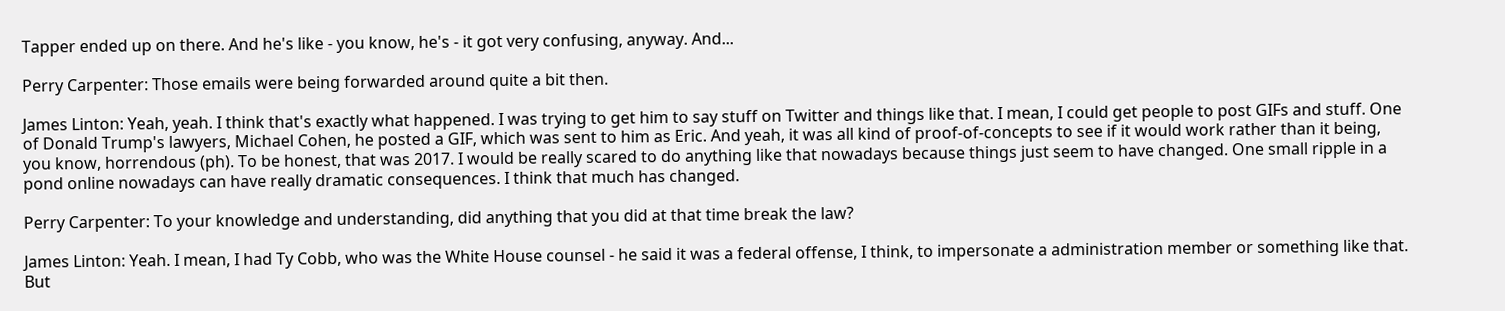Tapper ended up on there. And he's like - you know, he's - it got very confusing, anyway. And...

Perry Carpenter: Those emails were being forwarded around quite a bit then.

James Linton: Yeah, yeah. I think that's exactly what happened. I was trying to get him to say stuff on Twitter and things like that. I mean, I could get people to post GIFs and stuff. One of Donald Trump's lawyers, Michael Cohen, he posted a GIF, which was sent to him as Eric. And yeah, it was all kind of proof-of-concepts to see if it would work rather than it being, you know, horrendous (ph). To be honest, that was 2017. I would be really scared to do anything like that nowadays because things just seem to have changed. One small ripple in a pond online nowadays can have really dramatic consequences. I think that much has changed.

Perry Carpenter: To your knowledge and understanding, did anything that you did at that time break the law?

James Linton: Yeah. I mean, I had Ty Cobb, who was the White House counsel - he said it was a federal offense, I think, to impersonate a administration member or something like that. But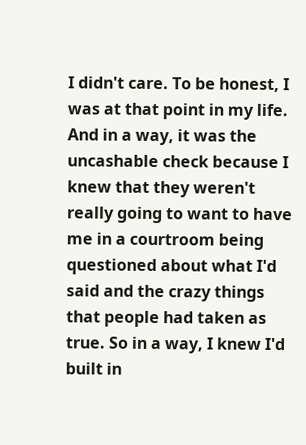I didn't care. To be honest, I was at that point in my life. And in a way, it was the uncashable check because I knew that they weren't really going to want to have me in a courtroom being questioned about what I'd said and the crazy things that people had taken as true. So in a way, I knew I'd built in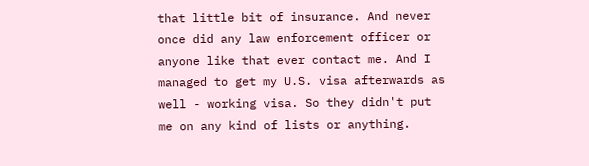that little bit of insurance. And never once did any law enforcement officer or anyone like that ever contact me. And I managed to get my U.S. visa afterwards as well - working visa. So they didn't put me on any kind of lists or anything.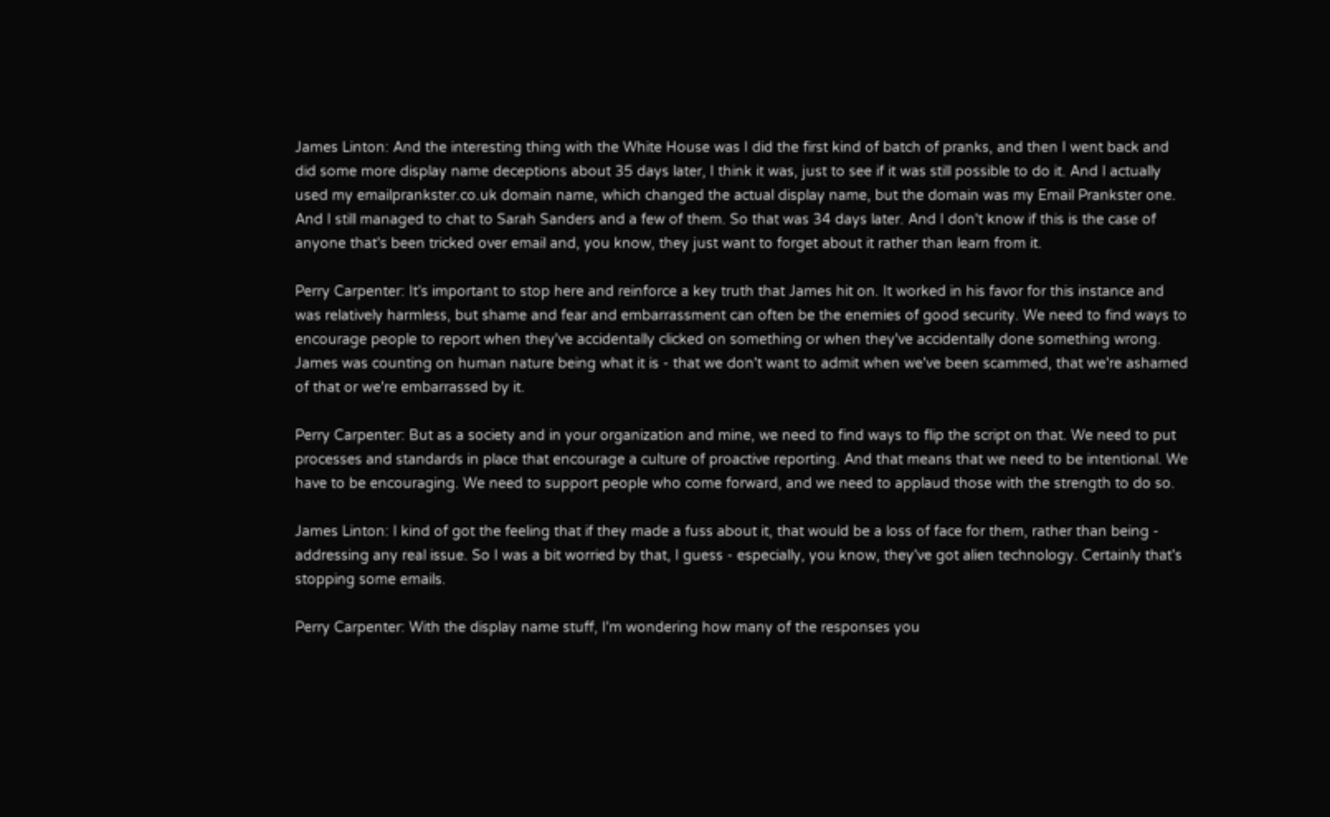James Linton: And the interesting thing with the White House was I did the first kind of batch of pranks, and then I went back and did some more display name deceptions about 35 days later, I think it was, just to see if it was still possible to do it. And I actually used my emailprankster.co.uk domain name, which changed the actual display name, but the domain was my Email Prankster one. And I still managed to chat to Sarah Sanders and a few of them. So that was 34 days later. And I don't know if this is the case of anyone that's been tricked over email and, you know, they just want to forget about it rather than learn from it.

Perry Carpenter: It's important to stop here and reinforce a key truth that James hit on. It worked in his favor for this instance and was relatively harmless, but shame and fear and embarrassment can often be the enemies of good security. We need to find ways to encourage people to report when they've accidentally clicked on something or when they've accidentally done something wrong. James was counting on human nature being what it is - that we don't want to admit when we've been scammed, that we're ashamed of that or we're embarrassed by it.

Perry Carpenter: But as a society and in your organization and mine, we need to find ways to flip the script on that. We need to put processes and standards in place that encourage a culture of proactive reporting. And that means that we need to be intentional. We have to be encouraging. We need to support people who come forward, and we need to applaud those with the strength to do so.

James Linton: I kind of got the feeling that if they made a fuss about it, that would be a loss of face for them, rather than being - addressing any real issue. So I was a bit worried by that, I guess - especially, you know, they've got alien technology. Certainly that's stopping some emails.

Perry Carpenter: With the display name stuff, I'm wondering how many of the responses you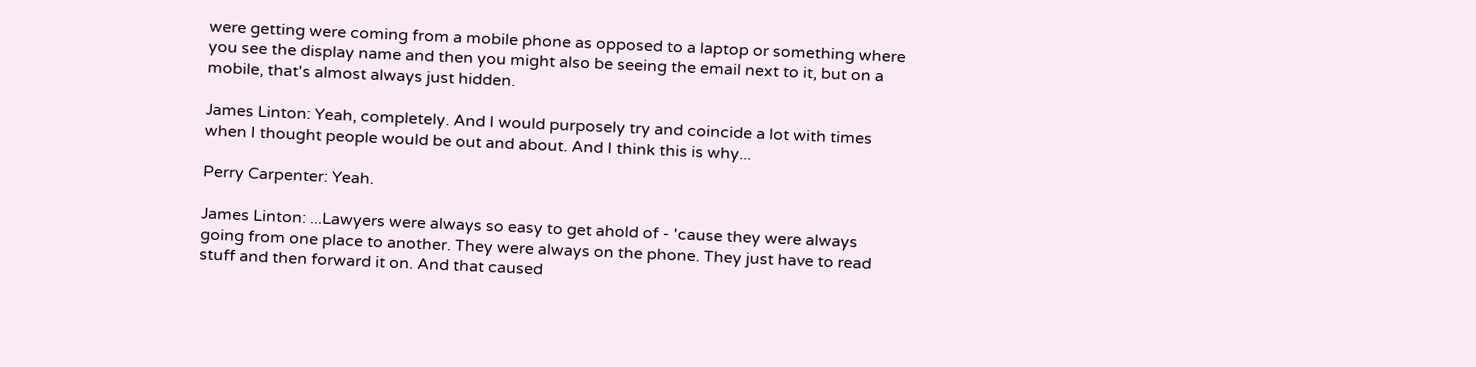were getting were coming from a mobile phone as opposed to a laptop or something where you see the display name and then you might also be seeing the email next to it, but on a mobile, that's almost always just hidden.

James Linton: Yeah, completely. And I would purposely try and coincide a lot with times when I thought people would be out and about. And I think this is why...

Perry Carpenter: Yeah.

James Linton: ...Lawyers were always so easy to get ahold of - 'cause they were always going from one place to another. They were always on the phone. They just have to read stuff and then forward it on. And that caused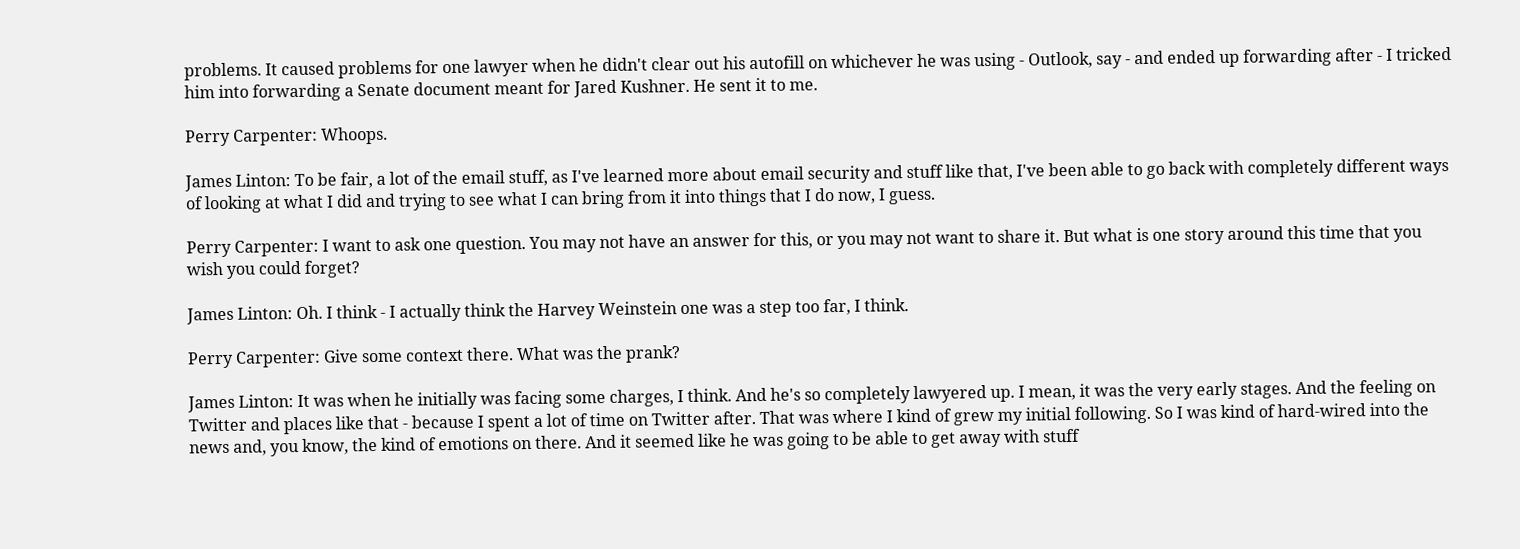problems. It caused problems for one lawyer when he didn't clear out his autofill on whichever he was using - Outlook, say - and ended up forwarding after - I tricked him into forwarding a Senate document meant for Jared Kushner. He sent it to me.

Perry Carpenter: Whoops.

James Linton: To be fair, a lot of the email stuff, as I've learned more about email security and stuff like that, I've been able to go back with completely different ways of looking at what I did and trying to see what I can bring from it into things that I do now, I guess.

Perry Carpenter: I want to ask one question. You may not have an answer for this, or you may not want to share it. But what is one story around this time that you wish you could forget?

James Linton: Oh. I think - I actually think the Harvey Weinstein one was a step too far, I think.

Perry Carpenter: Give some context there. What was the prank?

James Linton: It was when he initially was facing some charges, I think. And he's so completely lawyered up. I mean, it was the very early stages. And the feeling on Twitter and places like that - because I spent a lot of time on Twitter after. That was where I kind of grew my initial following. So I was kind of hard-wired into the news and, you know, the kind of emotions on there. And it seemed like he was going to be able to get away with stuff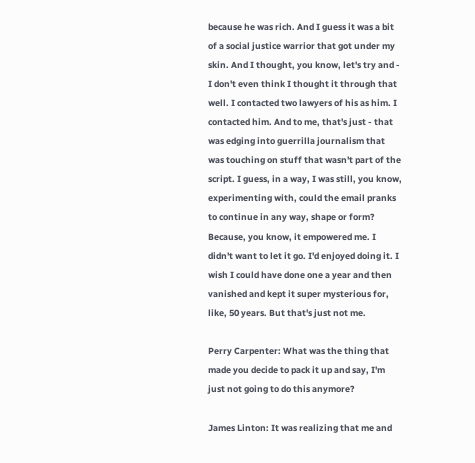because he was rich. And I guess it was a bit of a social justice warrior that got under my skin. And I thought, you know, let's try and - I don't even think I thought it through that well. I contacted two lawyers of his as him. I contacted him. And to me, that's just - that was edging into guerrilla journalism that was touching on stuff that wasn't part of the script. I guess, in a way, I was still, you know, experimenting with, could the email pranks to continue in any way, shape or form? Because, you know, it empowered me. I didn't want to let it go. I'd enjoyed doing it. I wish I could have done one a year and then vanished and kept it super mysterious for, like, 50 years. But that's just not me.

Perry Carpenter: What was the thing that made you decide to pack it up and say, I'm just not going to do this anymore?

James Linton: It was realizing that me and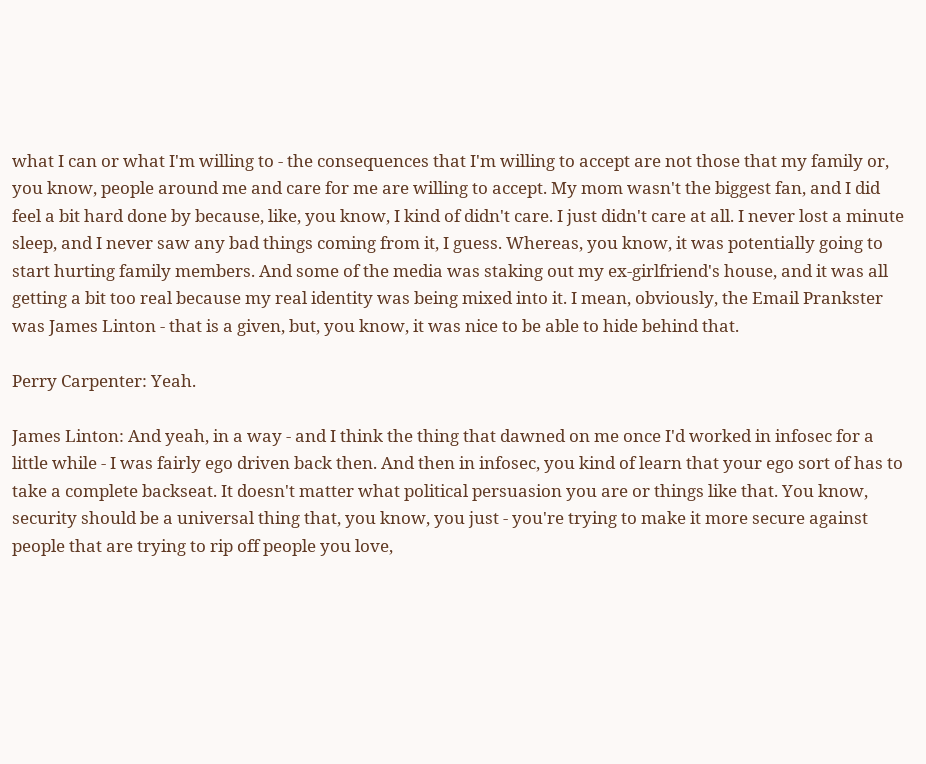what I can or what I'm willing to - the consequences that I'm willing to accept are not those that my family or, you know, people around me and care for me are willing to accept. My mom wasn't the biggest fan, and I did feel a bit hard done by because, like, you know, I kind of didn't care. I just didn't care at all. I never lost a minute sleep, and I never saw any bad things coming from it, I guess. Whereas, you know, it was potentially going to start hurting family members. And some of the media was staking out my ex-girlfriend's house, and it was all getting a bit too real because my real identity was being mixed into it. I mean, obviously, the Email Prankster was James Linton - that is a given, but, you know, it was nice to be able to hide behind that.

Perry Carpenter: Yeah.

James Linton: And yeah, in a way - and I think the thing that dawned on me once I'd worked in infosec for a little while - I was fairly ego driven back then. And then in infosec, you kind of learn that your ego sort of has to take a complete backseat. It doesn't matter what political persuasion you are or things like that. You know, security should be a universal thing that, you know, you just - you're trying to make it more secure against people that are trying to rip off people you love,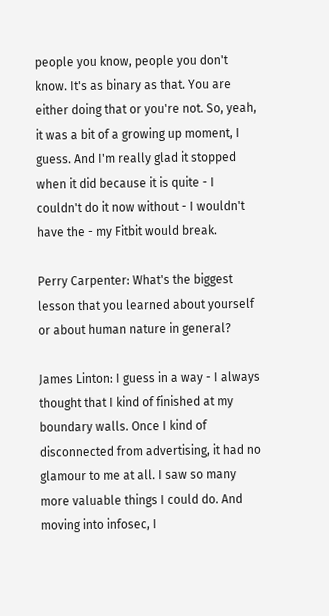people you know, people you don't know. It's as binary as that. You are either doing that or you're not. So, yeah, it was a bit of a growing up moment, I guess. And I'm really glad it stopped when it did because it is quite - I couldn't do it now without - I wouldn't have the - my Fitbit would break.

Perry Carpenter: What's the biggest lesson that you learned about yourself or about human nature in general?

James Linton: I guess in a way - I always thought that I kind of finished at my boundary walls. Once I kind of disconnected from advertising, it had no glamour to me at all. I saw so many more valuable things I could do. And moving into infosec, I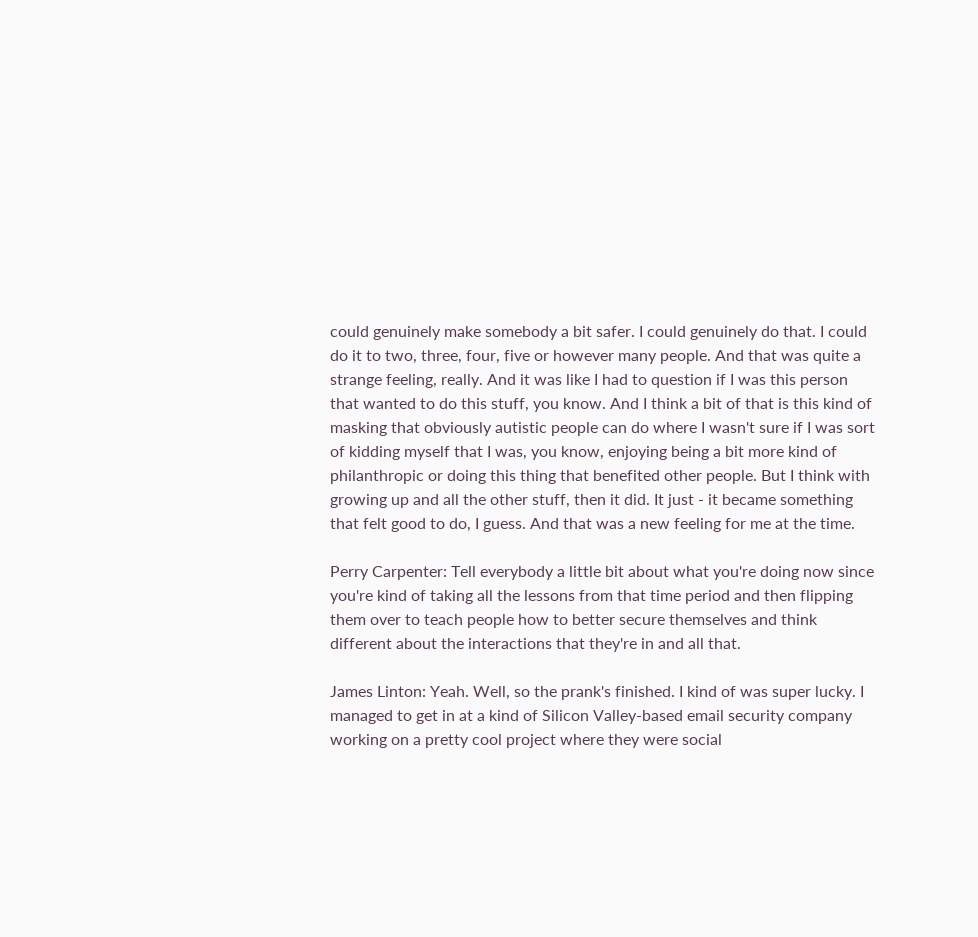could genuinely make somebody a bit safer. I could genuinely do that. I could do it to two, three, four, five or however many people. And that was quite a strange feeling, really. And it was like I had to question if I was this person that wanted to do this stuff, you know. And I think a bit of that is this kind of masking that obviously autistic people can do where I wasn't sure if I was sort of kidding myself that I was, you know, enjoying being a bit more kind of philanthropic or doing this thing that benefited other people. But I think with growing up and all the other stuff, then it did. It just - it became something that felt good to do, I guess. And that was a new feeling for me at the time.

Perry Carpenter: Tell everybody a little bit about what you're doing now since you're kind of taking all the lessons from that time period and then flipping them over to teach people how to better secure themselves and think different about the interactions that they're in and all that.

James Linton: Yeah. Well, so the prank's finished. I kind of was super lucky. I managed to get in at a kind of Silicon Valley-based email security company working on a pretty cool project where they were social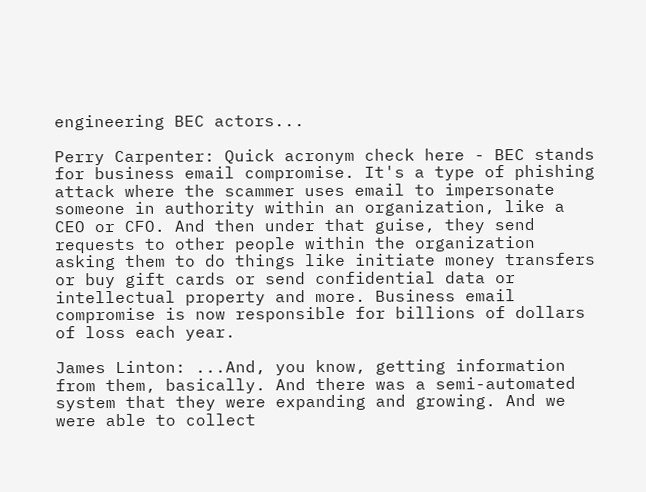engineering BEC actors...

Perry Carpenter: Quick acronym check here - BEC stands for business email compromise. It's a type of phishing attack where the scammer uses email to impersonate someone in authority within an organization, like a CEO or CFO. And then under that guise, they send requests to other people within the organization asking them to do things like initiate money transfers or buy gift cards or send confidential data or intellectual property and more. Business email compromise is now responsible for billions of dollars of loss each year.

James Linton: ...And, you know, getting information from them, basically. And there was a semi-automated system that they were expanding and growing. And we were able to collect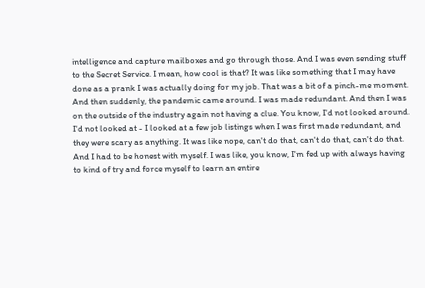intelligence and capture mailboxes and go through those. And I was even sending stuff to the Secret Service. I mean, how cool is that? It was like something that I may have done as a prank I was actually doing for my job. That was a bit of a pinch-me moment. And then suddenly, the pandemic came around. I was made redundant. And then I was on the outside of the industry again not having a clue. You know, I'd not looked around. I'd not looked at - I looked at a few job listings when I was first made redundant, and they were scary as anything. It was like nope, can't do that, can't do that, can't do that. And I had to be honest with myself. I was like, you know, I'm fed up with always having to kind of try and force myself to learn an entire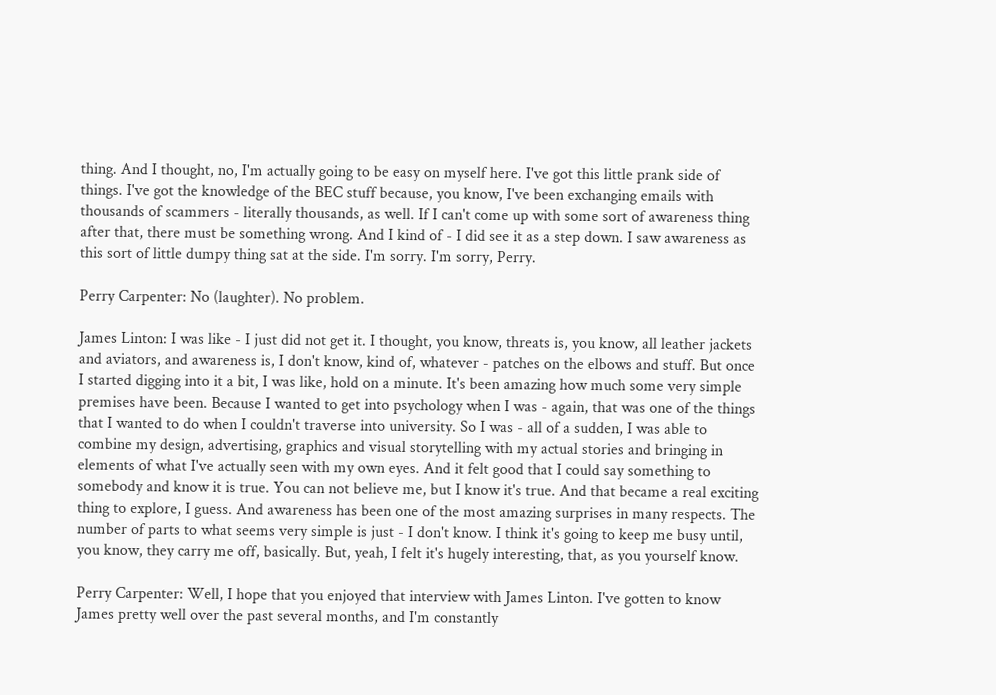thing. And I thought, no, I'm actually going to be easy on myself here. I've got this little prank side of things. I've got the knowledge of the BEC stuff because, you know, I've been exchanging emails with thousands of scammers - literally thousands, as well. If I can't come up with some sort of awareness thing after that, there must be something wrong. And I kind of - I did see it as a step down. I saw awareness as this sort of little dumpy thing sat at the side. I'm sorry. I'm sorry, Perry.

Perry Carpenter: No (laughter). No problem.

James Linton: I was like - I just did not get it. I thought, you know, threats is, you know, all leather jackets and aviators, and awareness is, I don't know, kind of, whatever - patches on the elbows and stuff. But once I started digging into it a bit, I was like, hold on a minute. It's been amazing how much some very simple premises have been. Because I wanted to get into psychology when I was - again, that was one of the things that I wanted to do when I couldn't traverse into university. So I was - all of a sudden, I was able to combine my design, advertising, graphics and visual storytelling with my actual stories and bringing in elements of what I've actually seen with my own eyes. And it felt good that I could say something to somebody and know it is true. You can not believe me, but I know it's true. And that became a real exciting thing to explore, I guess. And awareness has been one of the most amazing surprises in many respects. The number of parts to what seems very simple is just - I don't know. I think it's going to keep me busy until, you know, they carry me off, basically. But, yeah, I felt it's hugely interesting, that, as you yourself know.

Perry Carpenter: Well, I hope that you enjoyed that interview with James Linton. I've gotten to know James pretty well over the past several months, and I'm constantly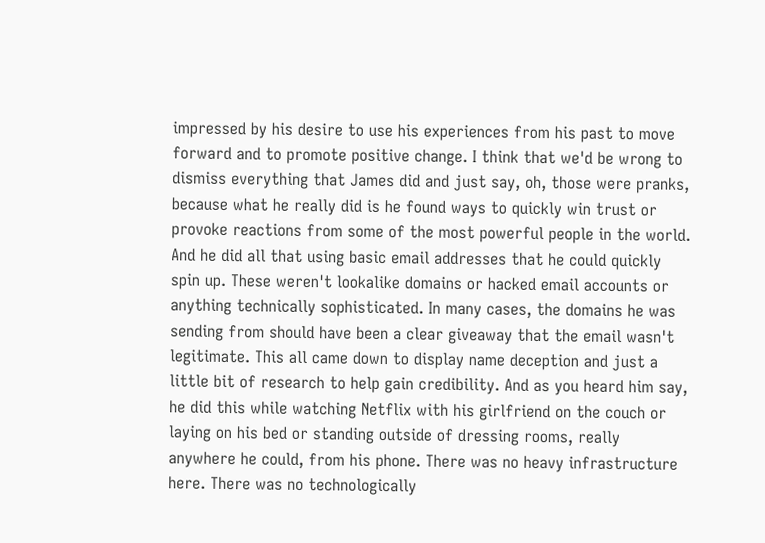impressed by his desire to use his experiences from his past to move forward and to promote positive change. I think that we'd be wrong to dismiss everything that James did and just say, oh, those were pranks, because what he really did is he found ways to quickly win trust or provoke reactions from some of the most powerful people in the world. And he did all that using basic email addresses that he could quickly spin up. These weren't lookalike domains or hacked email accounts or anything technically sophisticated. In many cases, the domains he was sending from should have been a clear giveaway that the email wasn't legitimate. This all came down to display name deception and just a little bit of research to help gain credibility. And as you heard him say, he did this while watching Netflix with his girlfriend on the couch or laying on his bed or standing outside of dressing rooms, really anywhere he could, from his phone. There was no heavy infrastructure here. There was no technologically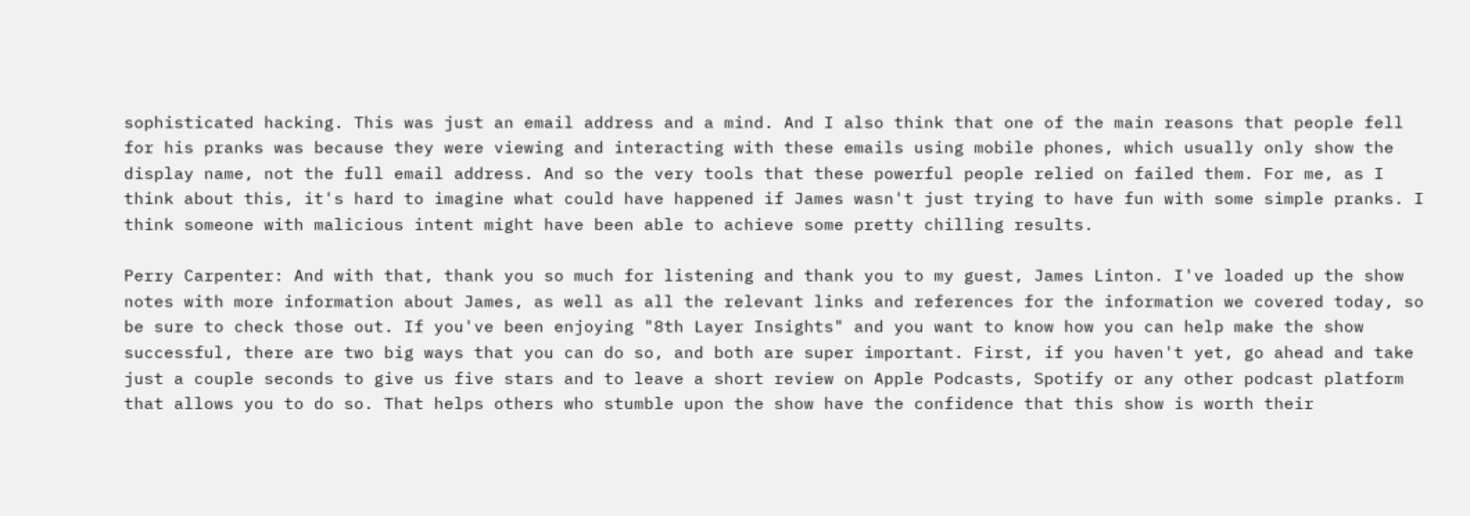sophisticated hacking. This was just an email address and a mind. And I also think that one of the main reasons that people fell for his pranks was because they were viewing and interacting with these emails using mobile phones, which usually only show the display name, not the full email address. And so the very tools that these powerful people relied on failed them. For me, as I think about this, it's hard to imagine what could have happened if James wasn't just trying to have fun with some simple pranks. I think someone with malicious intent might have been able to achieve some pretty chilling results.

Perry Carpenter: And with that, thank you so much for listening and thank you to my guest, James Linton. I've loaded up the show notes with more information about James, as well as all the relevant links and references for the information we covered today, so be sure to check those out. If you've been enjoying "8th Layer Insights" and you want to know how you can help make the show successful, there are two big ways that you can do so, and both are super important. First, if you haven't yet, go ahead and take just a couple seconds to give us five stars and to leave a short review on Apple Podcasts, Spotify or any other podcast platform that allows you to do so. That helps others who stumble upon the show have the confidence that this show is worth their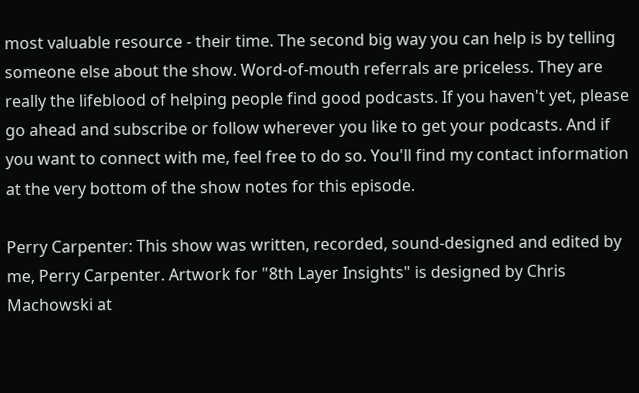most valuable resource - their time. The second big way you can help is by telling someone else about the show. Word-of-mouth referrals are priceless. They are really the lifeblood of helping people find good podcasts. If you haven't yet, please go ahead and subscribe or follow wherever you like to get your podcasts. And if you want to connect with me, feel free to do so. You'll find my contact information at the very bottom of the show notes for this episode.

Perry Carpenter: This show was written, recorded, sound-designed and edited by me, Perry Carpenter. Artwork for "8th Layer Insights" is designed by Chris Machowski at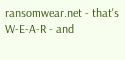ransomwear.net - that's W-E-A-R - and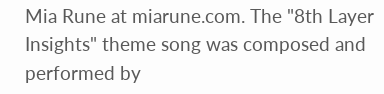Mia Rune at miarune.com. The "8th Layer Insights" theme song was composed and performed by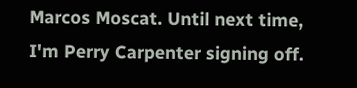Marcos Moscat. Until next time, I'm Perry Carpenter signing off.